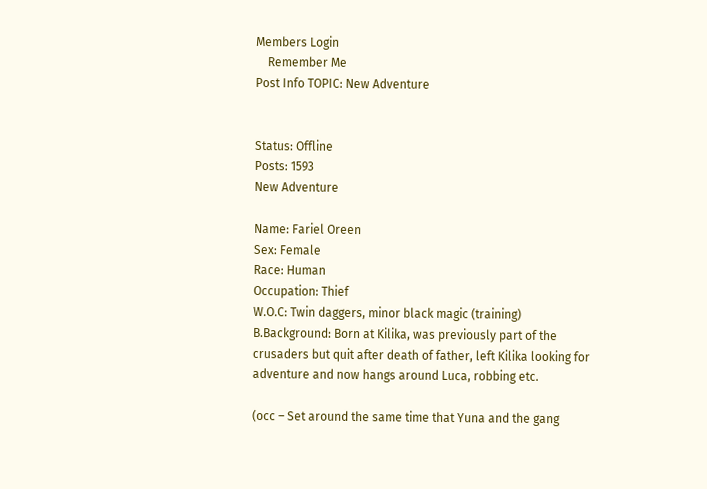Members Login
    Remember Me
Post Info TOPIC: New Adventure


Status: Offline
Posts: 1593
New Adventure

Name: Fariel Oreen
Sex: Female
Race: Human
Occupation: Thief
W.O.C: Twin daggers, minor black magic (training)
B.Background: Born at Kilika, was previously part of the crusaders but quit after death of father, left Kilika looking for adventure and now hangs around Luca, robbing etc.

(occ – Set around the same time that Yuna and the gang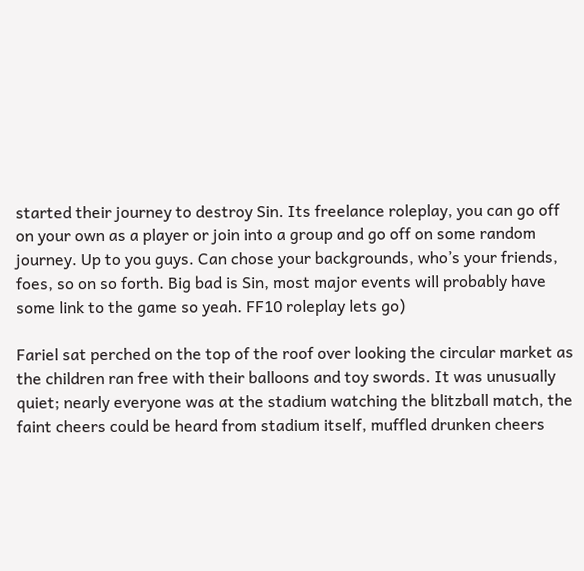started their journey to destroy Sin. Its freelance roleplay, you can go off on your own as a player or join into a group and go off on some random journey. Up to you guys. Can chose your backgrounds, who’s your friends, foes, so on so forth. Big bad is Sin, most major events will probably have some link to the game so yeah. FF10 roleplay lets go)

Fariel sat perched on the top of the roof over looking the circular market as the children ran free with their balloons and toy swords. It was unusually quiet; nearly everyone was at the stadium watching the blitzball match, the faint cheers could be heard from stadium itself, muffled drunken cheers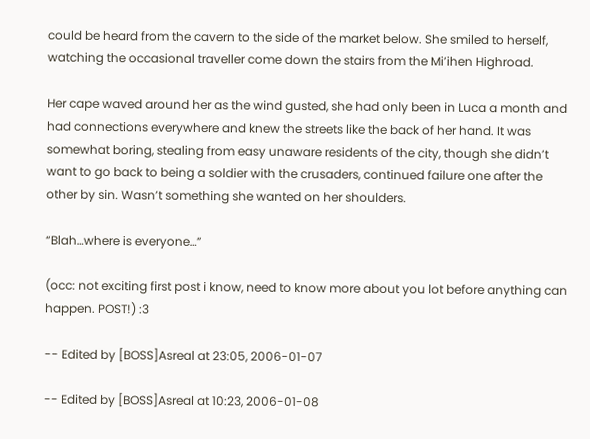could be heard from the cavern to the side of the market below. She smiled to herself, watching the occasional traveller come down the stairs from the Mi’ihen Highroad.

Her cape waved around her as the wind gusted, she had only been in Luca a month and had connections everywhere and knew the streets like the back of her hand. It was somewhat boring, stealing from easy unaware residents of the city, though she didn’t want to go back to being a soldier with the crusaders, continued failure one after the other by sin. Wasn’t something she wanted on her shoulders.

“Blah…where is everyone…”

(occ: not exciting first post i know, need to know more about you lot before anything can happen. POST!) :3

-- Edited by [BOSS]Asreal at 23:05, 2006-01-07

-- Edited by [BOSS]Asreal at 10:23, 2006-01-08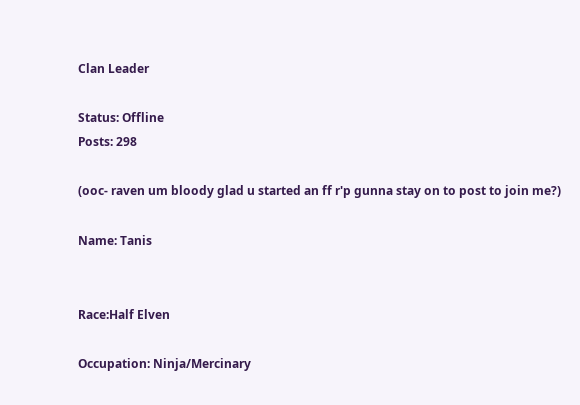Clan Leader

Status: Offline
Posts: 298

(ooc- raven um bloody glad u started an ff r'p gunna stay on to post to join me?)

Name: Tanis


Race:Half Elven

Occupation: Ninja/Mercinary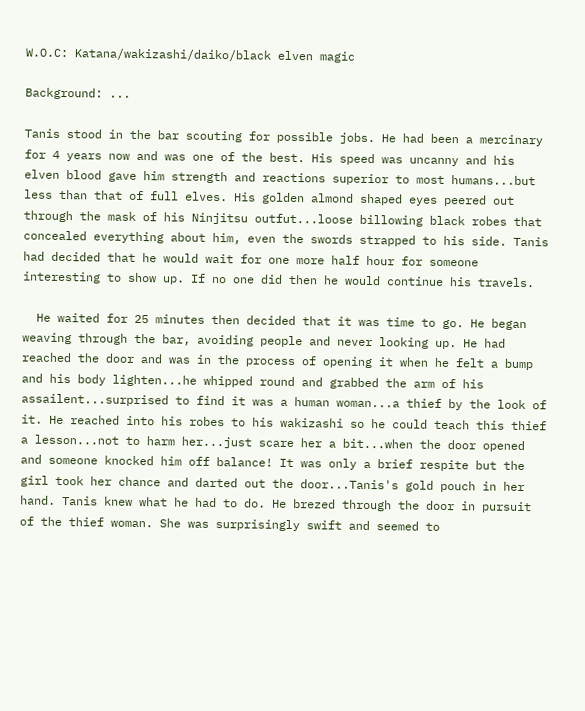W.O.C: Katana/wakizashi/daiko/black elven magic

Background: ...

Tanis stood in the bar scouting for possible jobs. He had been a mercinary for 4 years now and was one of the best. His speed was uncanny and his elven blood gave him strength and reactions superior to most humans...but less than that of full elves. His golden almond shaped eyes peered out through the mask of his Ninjitsu outfut...loose billowing black robes that concealed everything about him, even the swords strapped to his side. Tanis had decided that he would wait for one more half hour for someone interesting to show up. If no one did then he would continue his travels.

  He waited for 25 minutes then decided that it was time to go. He began weaving through the bar, avoiding people and never looking up. He had reached the door and was in the process of opening it when he felt a bump and his body lighten...he whipped round and grabbed the arm of his assailent...surprised to find it was a human woman...a thief by the look of it. He reached into his robes to his wakizashi so he could teach this thief a lesson...not to harm her...just scare her a bit...when the door opened and someone knocked him off balance! It was only a brief respite but the girl took her chance and darted out the door...Tanis's gold pouch in her hand. Tanis knew what he had to do. He brezed through the door in pursuit of the thief woman. She was surprisingly swift and seemed to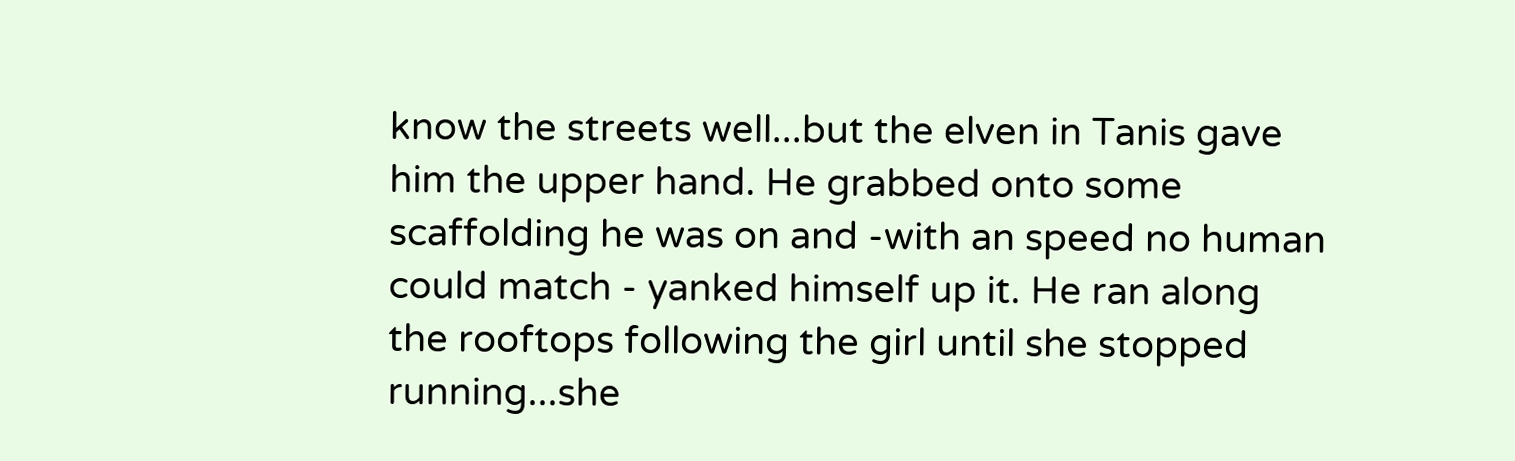know the streets well...but the elven in Tanis gave him the upper hand. He grabbed onto some scaffolding he was on and -with an speed no human could match - yanked himself up it. He ran along the rooftops following the girl until she stopped running...she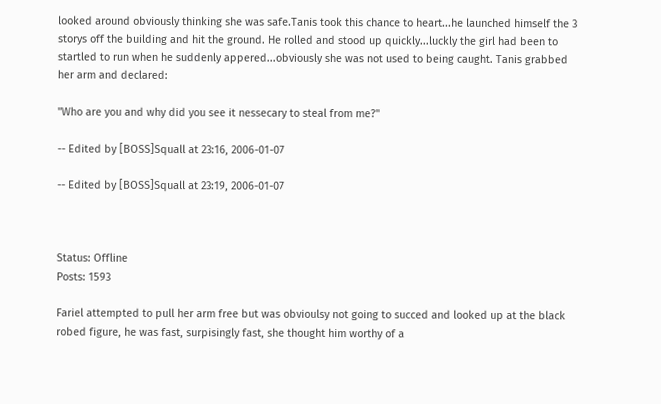looked around obviously thinking she was safe.Tanis took this chance to heart...he launched himself the 3 storys off the building and hit the ground. He rolled and stood up quickly...luckly the girl had been to startled to run when he suddenly appered...obviously she was not used to being caught. Tanis grabbed her arm and declared:

"Who are you and why did you see it nessecary to steal from me?"

-- Edited by [BOSS]Squall at 23:16, 2006-01-07

-- Edited by [BOSS]Squall at 23:19, 2006-01-07



Status: Offline
Posts: 1593

Fariel attempted to pull her arm free but was obvioulsy not going to succed and looked up at the black robed figure, he was fast, surpisingly fast, she thought him worthy of a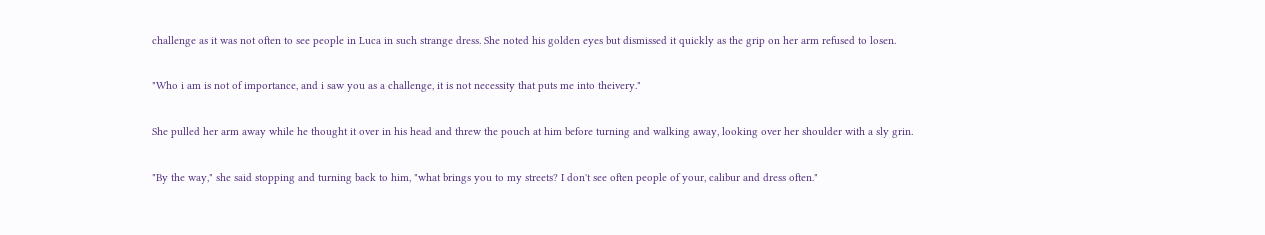challenge as it was not often to see people in Luca in such strange dress. She noted his golden eyes but dismissed it quickly as the grip on her arm refused to losen.

"Who i am is not of importance, and i saw you as a challenge, it is not necessity that puts me into theivery."

She pulled her arm away while he thought it over in his head and threw the pouch at him before turning and walking away, looking over her shoulder with a sly grin.

"By the way," she said stopping and turning back to him, "what brings you to my streets? I don't see often people of your, calibur and dress often."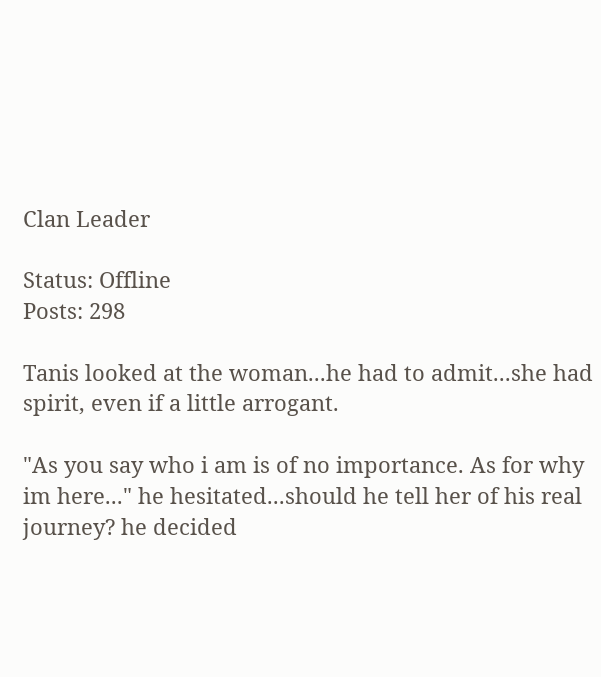Clan Leader

Status: Offline
Posts: 298

Tanis looked at the woman...he had to admit...she had spirit, even if a little arrogant.

"As you say who i am is of no importance. As for why im here..." he hesitated...should he tell her of his real journey? he decided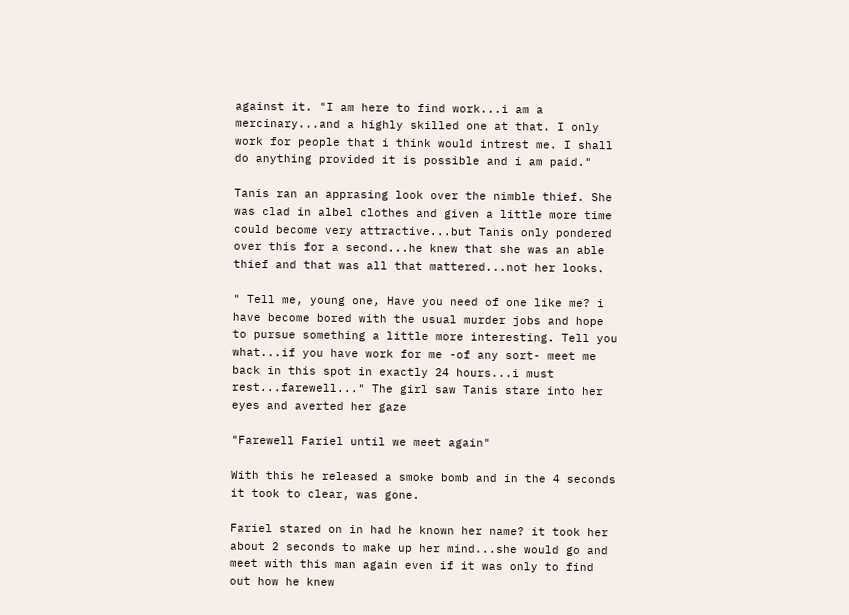against it. "I am here to find work...i am a mercinary...and a highly skilled one at that. I only work for people that i think would intrest me. I shall do anything provided it is possible and i am paid."

Tanis ran an apprasing look over the nimble thief. She was clad in albel clothes and given a little more time could become very attractive...but Tanis only pondered over this for a second...he knew that she was an able thief and that was all that mattered...not her looks.

" Tell me, young one, Have you need of one like me? i have become bored with the usual murder jobs and hope to pursue something a little more interesting. Tell you what...if you have work for me -of any sort- meet me back in this spot in exactly 24 hours...i must rest...farewell..." The girl saw Tanis stare into her eyes and averted her gaze

"Farewell Fariel until we meet again"

With this he released a smoke bomb and in the 4 seconds it took to clear, was gone.

Fariel stared on in had he known her name? it took her about 2 seconds to make up her mind...she would go and meet with this man again even if it was only to find out how he knew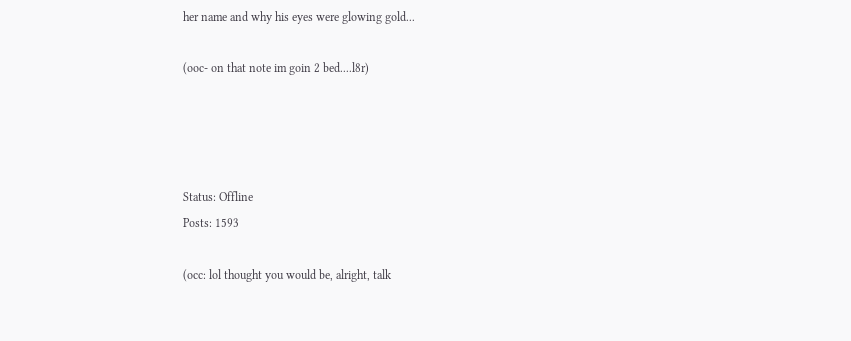her name and why his eyes were glowing gold...

(ooc- on that note im goin 2 bed....l8r)




Status: Offline
Posts: 1593

(occ: lol thought you would be, alright, talk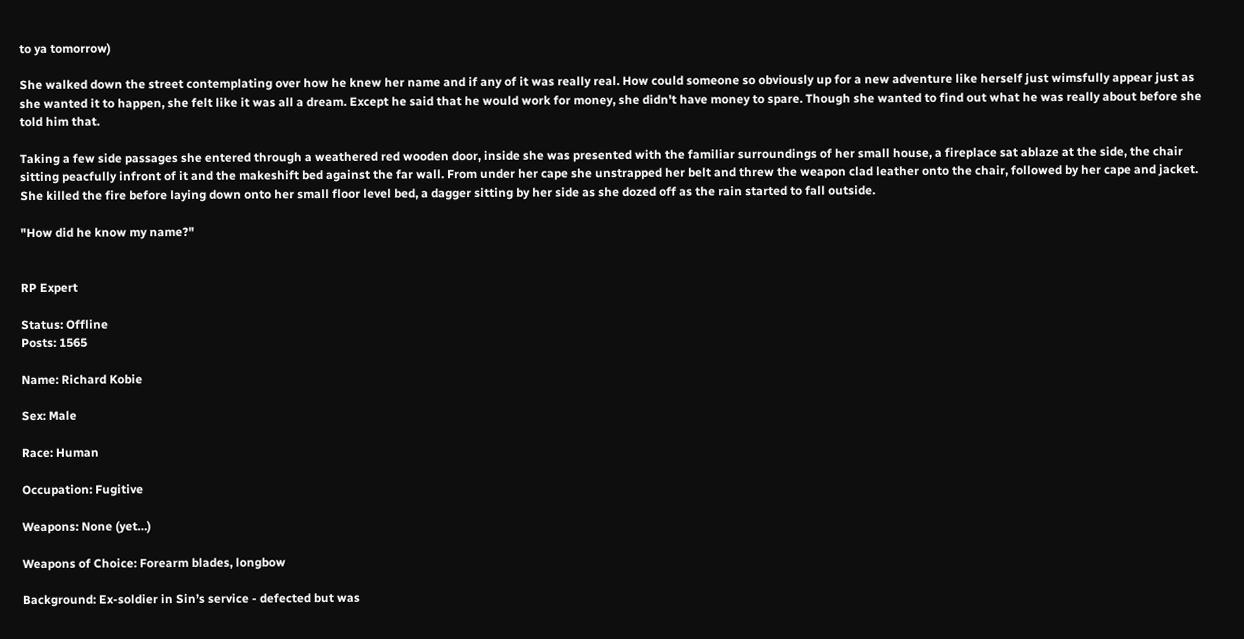to ya tomorrow)

She walked down the street contemplating over how he knew her name and if any of it was really real. How could someone so obviously up for a new adventure like herself just wimsfully appear just as she wanted it to happen, she felt like it was all a dream. Except he said that he would work for money, she didn't have money to spare. Though she wanted to find out what he was really about before she told him that.

Taking a few side passages she entered through a weathered red wooden door, inside she was presented with the familiar surroundings of her small house, a fireplace sat ablaze at the side, the chair sitting peacfully infront of it and the makeshift bed against the far wall. From under her cape she unstrapped her belt and threw the weapon clad leather onto the chair, followed by her cape and jacket. She killed the fire before laying down onto her small floor level bed, a dagger sitting by her side as she dozed off as the rain started to fall outside.

"How did he know my name?"


RP Expert

Status: Offline
Posts: 1565

Name: Richard Kobie

Sex: Male

Race: Human

Occupation: Fugitive

Weapons: None (yet…)

Weapons of Choice: Forearm blades, longbow

Background: Ex-soldier in Sin’s service - defected but was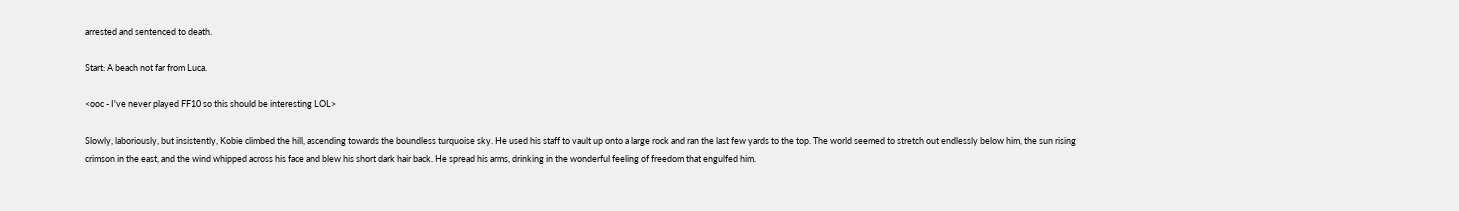arrested and sentenced to death.

Start: A beach not far from Luca.

<ooc - I've never played FF10 so this should be interesting LOL>

Slowly, laboriously, but insistently, Kobie climbed the hill, ascending towards the boundless turquoise sky. He used his staff to vault up onto a large rock and ran the last few yards to the top. The world seemed to stretch out endlessly below him, the sun rising crimson in the east, and the wind whipped across his face and blew his short dark hair back. He spread his arms, drinking in the wonderful feeling of freedom that engulfed him.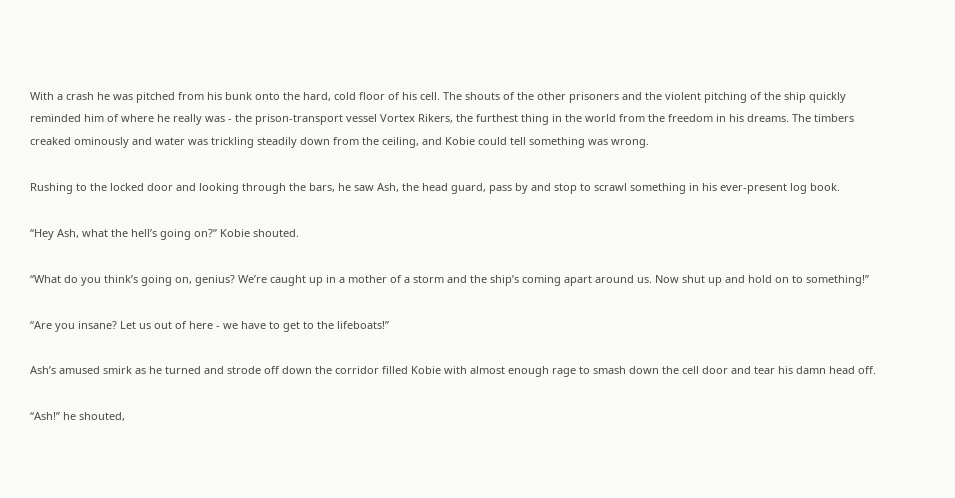With a crash he was pitched from his bunk onto the hard, cold floor of his cell. The shouts of the other prisoners and the violent pitching of the ship quickly reminded him of where he really was - the prison-transport vessel Vortex Rikers, the furthest thing in the world from the freedom in his dreams. The timbers creaked ominously and water was trickling steadily down from the ceiling, and Kobie could tell something was wrong.

Rushing to the locked door and looking through the bars, he saw Ash, the head guard, pass by and stop to scrawl something in his ever-present log book.

“Hey Ash, what the hell’s going on?” Kobie shouted.

“What do you think’s going on, genius? We’re caught up in a mother of a storm and the ship’s coming apart around us. Now shut up and hold on to something!”

“Are you insane? Let us out of here - we have to get to the lifeboats!”

Ash’s amused smirk as he turned and strode off down the corridor filled Kobie with almost enough rage to smash down the cell door and tear his damn head off.

“Ash!” he shouted,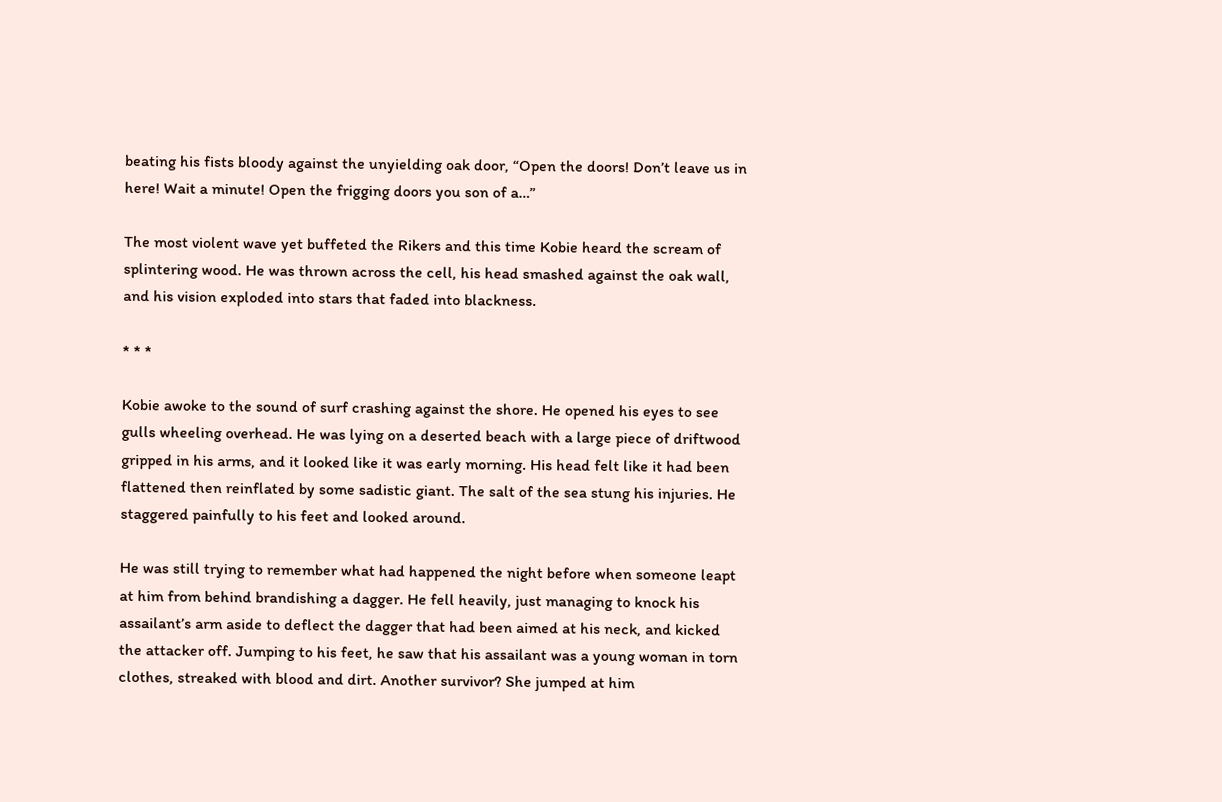beating his fists bloody against the unyielding oak door, “Open the doors! Don’t leave us in here! Wait a minute! Open the frigging doors you son of a…”

The most violent wave yet buffeted the Rikers and this time Kobie heard the scream of splintering wood. He was thrown across the cell, his head smashed against the oak wall, and his vision exploded into stars that faded into blackness.

* * *

Kobie awoke to the sound of surf crashing against the shore. He opened his eyes to see gulls wheeling overhead. He was lying on a deserted beach with a large piece of driftwood gripped in his arms, and it looked like it was early morning. His head felt like it had been flattened then reinflated by some sadistic giant. The salt of the sea stung his injuries. He staggered painfully to his feet and looked around.

He was still trying to remember what had happened the night before when someone leapt at him from behind brandishing a dagger. He fell heavily, just managing to knock his assailant’s arm aside to deflect the dagger that had been aimed at his neck, and kicked the attacker off. Jumping to his feet, he saw that his assailant was a young woman in torn clothes, streaked with blood and dirt. Another survivor? She jumped at him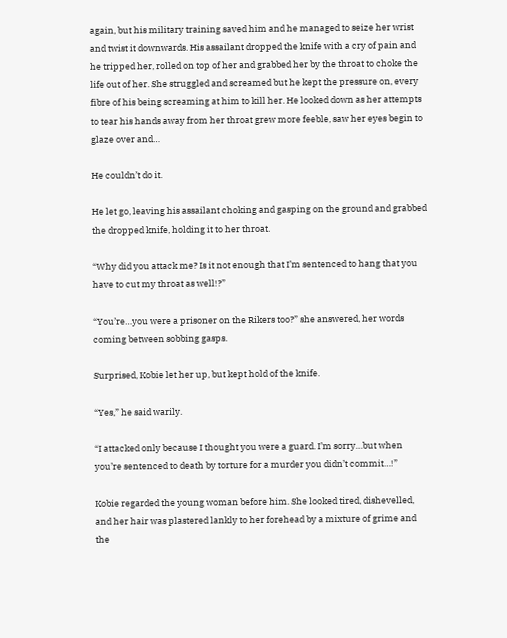again, but his military training saved him and he managed to seize her wrist and twist it downwards. His assailant dropped the knife with a cry of pain and he tripped her, rolled on top of her and grabbed her by the throat to choke the life out of her. She struggled and screamed but he kept the pressure on, every fibre of his being screaming at him to kill her. He looked down as her attempts to tear his hands away from her throat grew more feeble, saw her eyes begin to glaze over and…

He couldn’t do it.

He let go, leaving his assailant choking and gasping on the ground and grabbed the dropped knife, holding it to her throat.

“Why did you attack me? Is it not enough that I’m sentenced to hang that you have to cut my throat as well!?”

“You’re…you were a prisoner on the Rikers too?” she answered, her words coming between sobbing gasps.

Surprised, Kobie let her up, but kept hold of the knife.

“Yes,” he said warily.

“I attacked only because I thought you were a guard. I’m sorry…but when you’re sentenced to death by torture for a murder you didn’t commit…!”

Kobie regarded the young woman before him. She looked tired, dishevelled, and her hair was plastered lankly to her forehead by a mixture of grime and the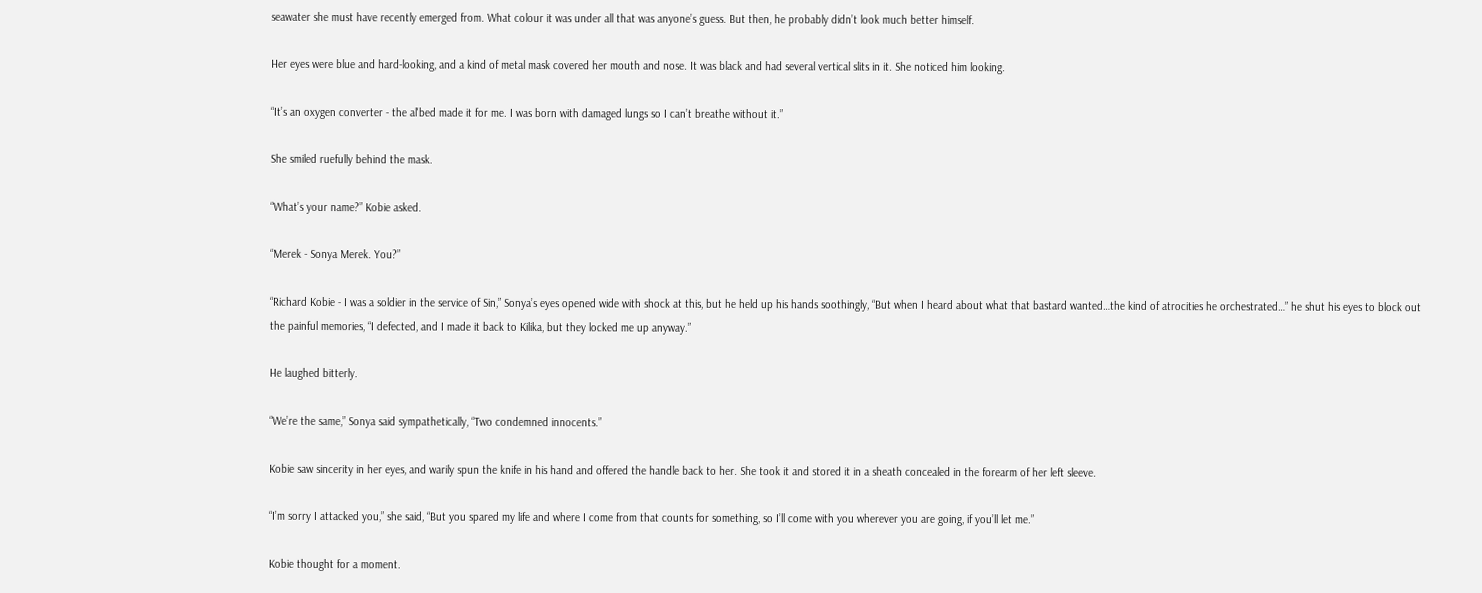seawater she must have recently emerged from. What colour it was under all that was anyone’s guess. But then, he probably didn’t look much better himself.

Her eyes were blue and hard-looking, and a kind of metal mask covered her mouth and nose. It was black and had several vertical slits in it. She noticed him looking.

“It’s an oxygen converter - the al'bed made it for me. I was born with damaged lungs so I can’t breathe without it.”

She smiled ruefully behind the mask.

“What’s your name?” Kobie asked.

“Merek - Sonya Merek. You?”

“Richard Kobie - I was a soldier in the service of Sin,” Sonya’s eyes opened wide with shock at this, but he held up his hands soothingly, “But when I heard about what that bastard wanted…the kind of atrocities he orchestrated…” he shut his eyes to block out the painful memories, “I defected, and I made it back to Kilika, but they locked me up anyway.”

He laughed bitterly.

“We’re the same,” Sonya said sympathetically, “Two condemned innocents.”

Kobie saw sincerity in her eyes, and warily spun the knife in his hand and offered the handle back to her. She took it and stored it in a sheath concealed in the forearm of her left sleeve.

“I’m sorry I attacked you,” she said, “But you spared my life and where I come from that counts for something, so I’ll come with you wherever you are going, if you’ll let me.”

Kobie thought for a moment.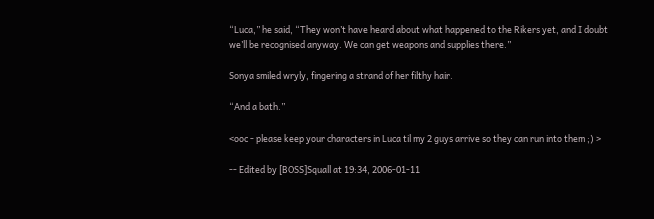“Luca,” he said, “They won’t have heard about what happened to the Rikers yet, and I doubt we’ll be recognised anyway. We can get weapons and supplies there.”

Sonya smiled wryly, fingering a strand of her filthy hair.

“And a bath.”

<ooc - please keep your characters in Luca til my 2 guys arrive so they can run into them ;) >

-- Edited by [BOSS]Squall at 19:34, 2006-01-11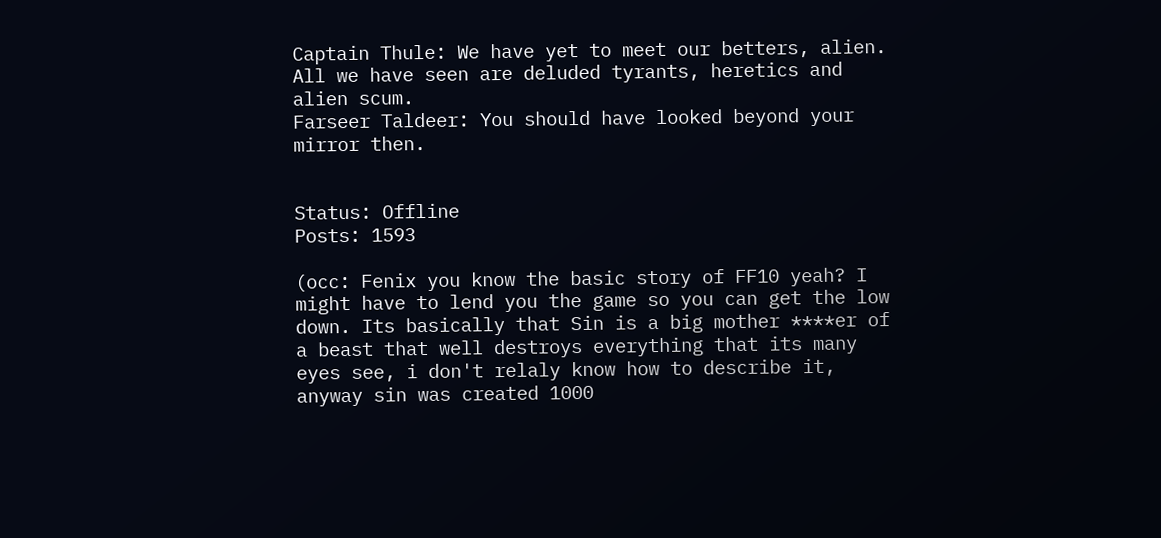Captain Thule: We have yet to meet our betters, alien. All we have seen are deluded tyrants, heretics and alien scum.
Farseer Taldeer: You should have looked beyond your mirror then.


Status: Offline
Posts: 1593

(occ: Fenix you know the basic story of FF10 yeah? I might have to lend you the game so you can get the low down. Its basically that Sin is a big mother ****er of a beast that well destroys everything that its many eyes see, i don't relaly know how to describe it, anyway sin was created 1000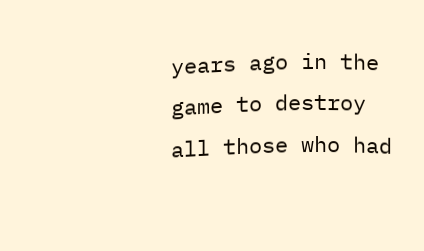years ago in the game to destroy all those who had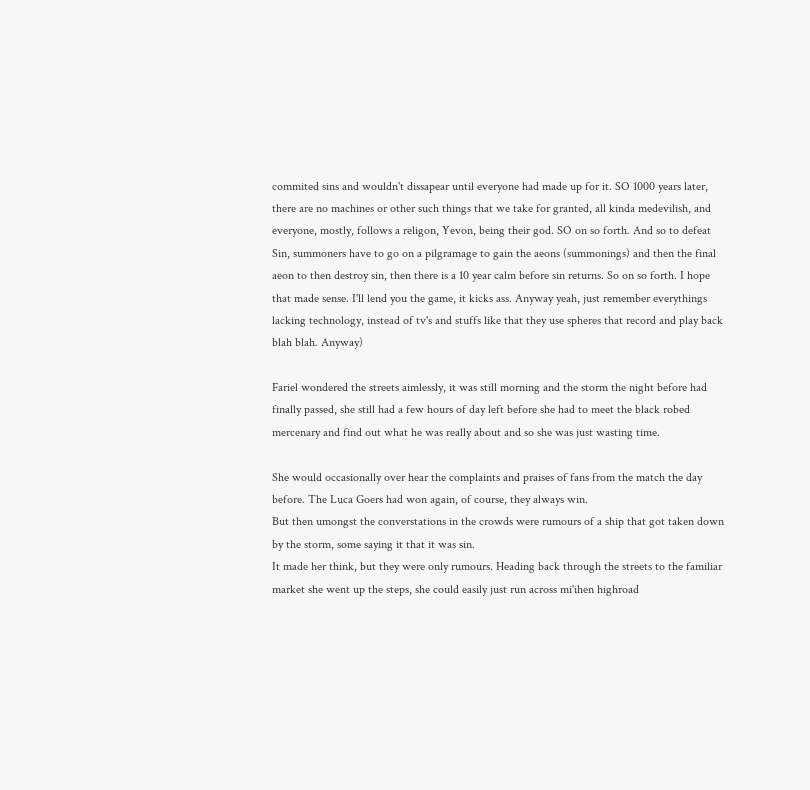commited sins and wouldn't dissapear until everyone had made up for it. SO 1000 years later, there are no machines or other such things that we take for granted, all kinda medevilish, and everyone, mostly, follows a religon, Yevon, being their god. SO on so forth. And so to defeat Sin, summoners have to go on a pilgramage to gain the aeons (summonings) and then the final aeon to then destroy sin, then there is a 10 year calm before sin returns. So on so forth. I hope that made sense. I'll lend you the game, it kicks ass. Anyway yeah, just remember everythings lacking technology, instead of tv's and stuffs like that they use spheres that record and play back blah blah. Anyway)

Fariel wondered the streets aimlessly, it was still morning and the storm the night before had finally passed, she still had a few hours of day left before she had to meet the black robed mercenary and find out what he was really about and so she was just wasting time.

She would occasionally over hear the complaints and praises of fans from the match the day before. The Luca Goers had won again, of course, they always win.
But then umongst the converstations in the crowds were rumours of a ship that got taken down by the storm, some saying it that it was sin.
It made her think, but they were only rumours. Heading back through the streets to the familiar market she went up the steps, she could easily just run across mi'ihen highroad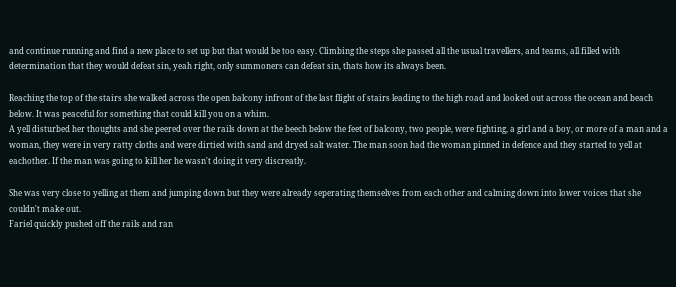and continue running and find a new place to set up but that would be too easy. Climbing the steps she passed all the usual travellers, and teams, all filled with determination that they would defeat sin, yeah right, only summoners can defeat sin, thats how its always been.

Reaching the top of the stairs she walked across the open balcony infront of the last flight of stairs leading to the high road and looked out across the ocean and beach below. It was peaceful for something that could kill you on a whim.
A yell disturbed her thoughts and she peered over the rails down at the beech below the feet of balcony, two people, were fighting, a girl and a boy, or more of a man and a woman, they were in very ratty cloths and were dirtied with sand and dryed salt water. The man soon had the woman pinned in defence and they started to yell at eachother. If the man was going to kill her he wasn't doing it very discreatly.

She was very close to yelling at them and jumping down but they were already seperating themselves from each other and calming down into lower voices that she couldn't make out.
Fariel quickly pushed off the rails and ran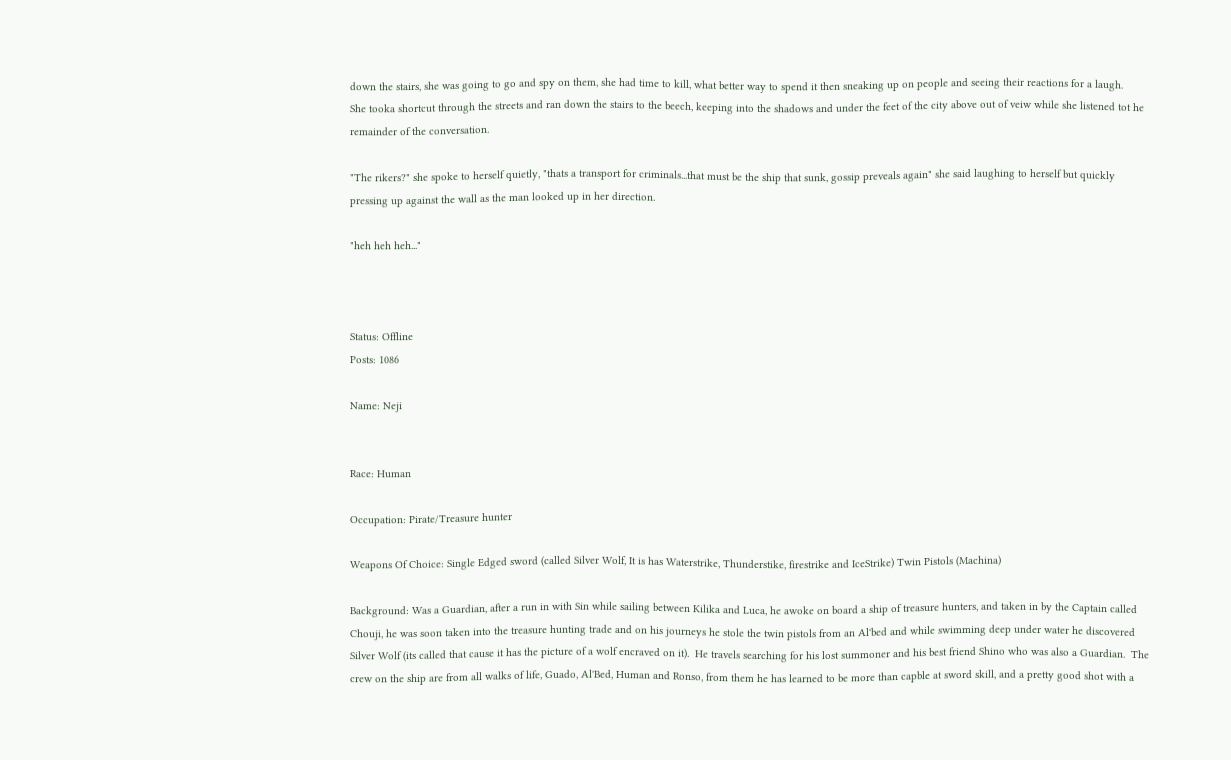down the stairs, she was going to go and spy on them, she had time to kill, what better way to spend it then sneaking up on people and seeing their reactions for a laugh.
She tooka shortcut through the streets and ran down the stairs to the beech, keeping into the shadows and under the feet of the city above out of veiw while she listened tot he remainder of the conversation.

"The rikers?" she spoke to herself quietly, "thats a transport for criminals...that must be the ship that sunk, gossip preveals again" she said laughing to herself but quickly pressing up against the wall as the man looked up in her direction.

"heh heh heh..."



Status: Offline
Posts: 1086

Name: Neji


Race: Human

Occupation: Pirate/Treasure hunter

Weapons Of Choice: Single Edged sword (called Silver Wolf, It is has Waterstrike, Thunderstike, firestrike and IceStrike) Twin Pistols (Machina)

Background: Was a Guardian, after a run in with Sin while sailing between Kilika and Luca, he awoke on board a ship of treasure hunters, and taken in by the Captain called Chouji, he was soon taken into the treasure hunting trade and on his journeys he stole the twin pistols from an Al'bed and while swimming deep under water he discovered Silver Wolf (its called that cause it has the picture of a wolf encraved on it).  He travels searching for his lost summoner and his best friend Shino who was also a Guardian.  The crew on the ship are from all walks of life, Guado, Al'Bed, Human and Ronso, from them he has learned to be more than capble at sword skill, and a pretty good shot with a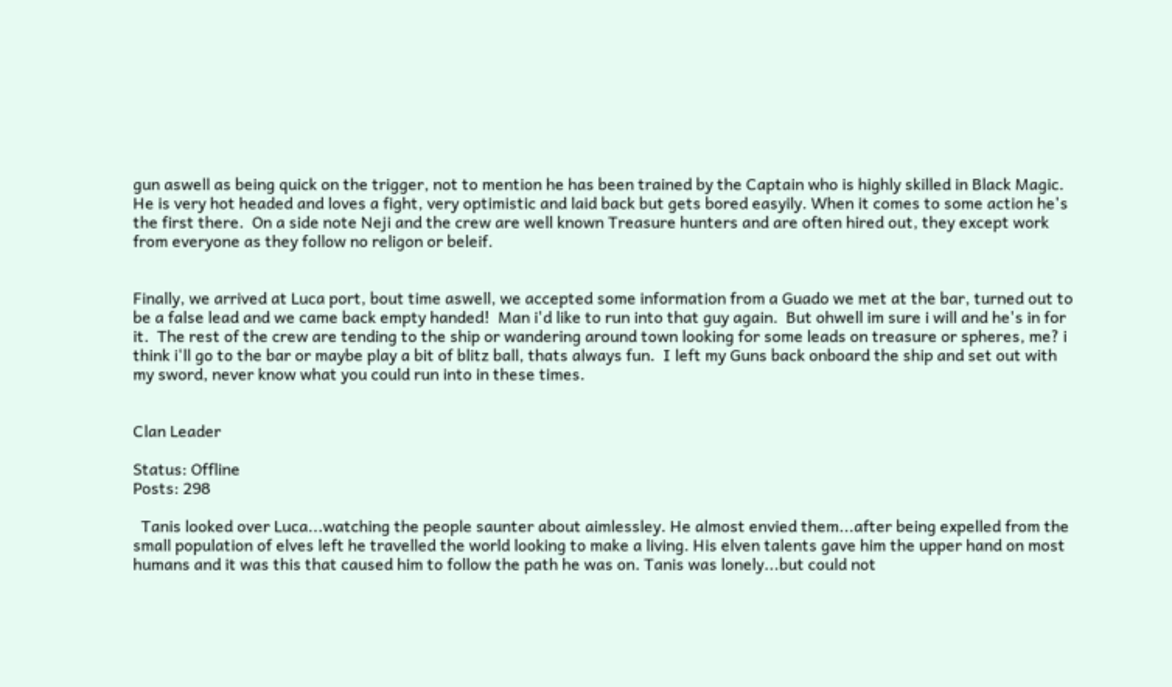gun aswell as being quick on the trigger, not to mention he has been trained by the Captain who is highly skilled in Black Magic.  He is very hot headed and loves a fight, very optimistic and laid back but gets bored easyily. When it comes to some action he's the first there.  On a side note Neji and the crew are well known Treasure hunters and are often hired out, they except work from everyone as they follow no religon or beleif.


Finally, we arrived at Luca port, bout time aswell, we accepted some information from a Guado we met at the bar, turned out to be a false lead and we came back empty handed!  Man i'd like to run into that guy again.  But ohwell im sure i will and he's in for it.  The rest of the crew are tending to the ship or wandering around town looking for some leads on treasure or spheres, me? i think i'll go to the bar or maybe play a bit of blitz ball, thats always fun.  I left my Guns back onboard the ship and set out with my sword, never know what you could run into in these times.


Clan Leader

Status: Offline
Posts: 298

  Tanis looked over Luca...watching the people saunter about aimlessley. He almost envied them...after being expelled from the small population of elves left he travelled the world looking to make a living. His elven talents gave him the upper hand on most humans and it was this that caused him to follow the path he was on. Tanis was lonely...but could not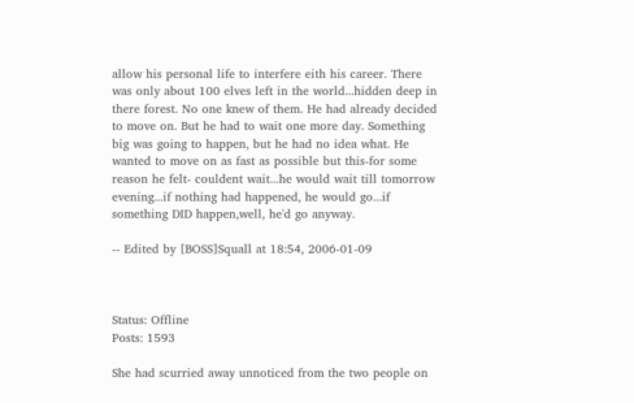allow his personal life to interfere eith his career. There was only about 100 elves left in the world...hidden deep in there forest. No one knew of them. He had already decided to move on. But he had to wait one more day. Something big was going to happen, but he had no idea what. He wanted to move on as fast as possible but this-for some reason he felt- couldent wait...he would wait till tomorrow evening...if nothing had happened, he would go...if something DID happen,well, he'd go anyway.

-- Edited by [BOSS]Squall at 18:54, 2006-01-09



Status: Offline
Posts: 1593

She had scurried away unnoticed from the two people on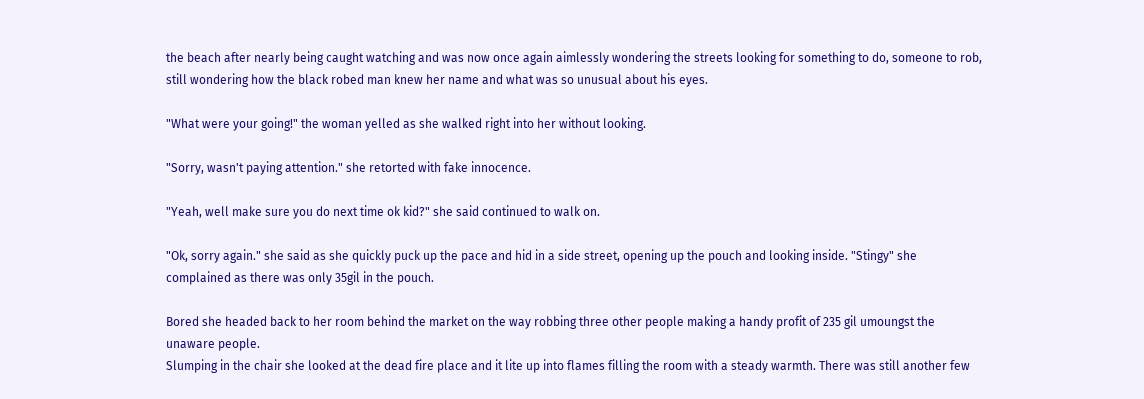the beach after nearly being caught watching and was now once again aimlessly wondering the streets looking for something to do, someone to rob, still wondering how the black robed man knew her name and what was so unusual about his eyes.

"What were your going!" the woman yelled as she walked right into her without looking.

"Sorry, wasn't paying attention." she retorted with fake innocence.

"Yeah, well make sure you do next time ok kid?" she said continued to walk on.

"Ok, sorry again." she said as she quickly puck up the pace and hid in a side street, opening up the pouch and looking inside. "Stingy" she complained as there was only 35gil in the pouch.

Bored she headed back to her room behind the market on the way robbing three other people making a handy profit of 235 gil umoungst the unaware people.
Slumping in the chair she looked at the dead fire place and it lite up into flames filling the room with a steady warmth. There was still another few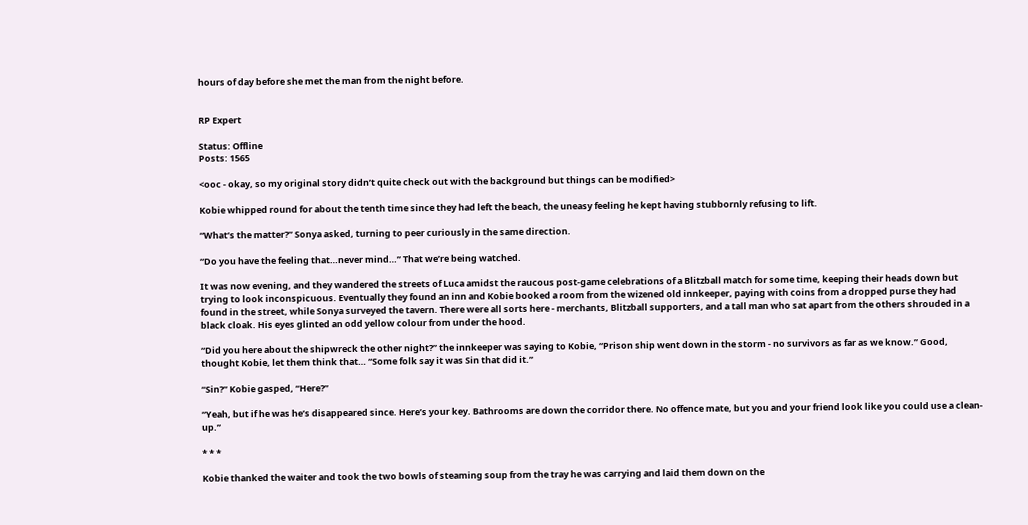hours of day before she met the man from the night before.


RP Expert

Status: Offline
Posts: 1565

<ooc - okay, so my original story didn’t quite check out with the background but things can be modified>

Kobie whipped round for about the tenth time since they had left the beach, the uneasy feeling he kept having stubbornly refusing to lift.

“What’s the matter?” Sonya asked, turning to peer curiously in the same direction.

“Do you have the feeling that…never mind…” That we’re being watched.

It was now evening, and they wandered the streets of Luca amidst the raucous post-game celebrations of a Blitzball match for some time, keeping their heads down but trying to look inconspicuous. Eventually they found an inn and Kobie booked a room from the wizened old innkeeper, paying with coins from a dropped purse they had found in the street, while Sonya surveyed the tavern. There were all sorts here - merchants, Blitzball supporters, and a tall man who sat apart from the others shrouded in a black cloak. His eyes glinted an odd yellow colour from under the hood.

“Did you here about the shipwreck the other night?” the innkeeper was saying to Kobie, “Prison ship went down in the storm - no survivors as far as we know.” Good, thought Kobie, let them think that… “Some folk say it was Sin that did it.”

“Sin?” Kobie gasped, “Here?”

“Yeah, but if he was he’s disappeared since. Here’s your key. Bathrooms are down the corridor there. No offence mate, but you and your friend look like you could use a clean-up.”

* * *

Kobie thanked the waiter and took the two bowls of steaming soup from the tray he was carrying and laid them down on the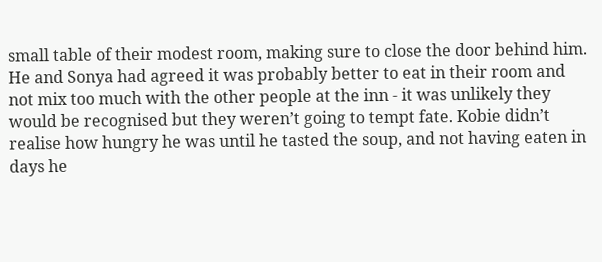small table of their modest room, making sure to close the door behind him. He and Sonya had agreed it was probably better to eat in their room and not mix too much with the other people at the inn - it was unlikely they would be recognised but they weren’t going to tempt fate. Kobie didn’t realise how hungry he was until he tasted the soup, and not having eaten in days he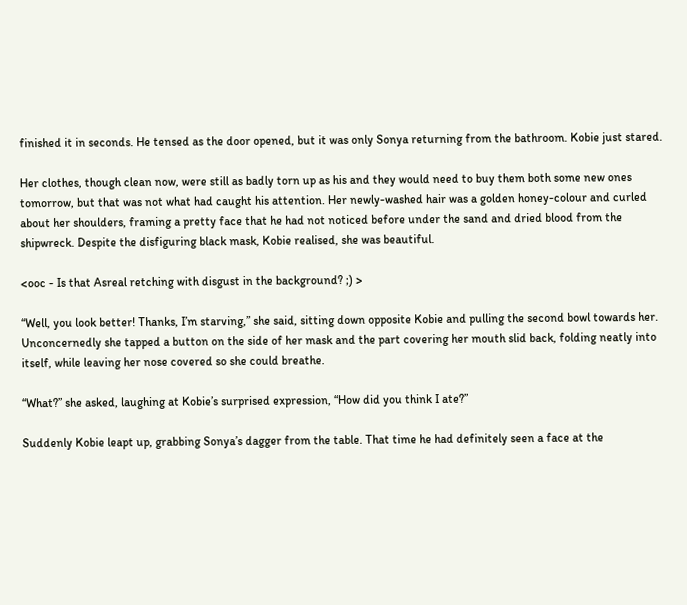finished it in seconds. He tensed as the door opened, but it was only Sonya returning from the bathroom. Kobie just stared.

Her clothes, though clean now, were still as badly torn up as his and they would need to buy them both some new ones tomorrow, but that was not what had caught his attention. Her newly-washed hair was a golden honey-colour and curled about her shoulders, framing a pretty face that he had not noticed before under the sand and dried blood from the shipwreck. Despite the disfiguring black mask, Kobie realised, she was beautiful.

<ooc - Is that Asreal retching with disgust in the background? ;) >

“Well, you look better! Thanks, I’m starving,” she said, sitting down opposite Kobie and pulling the second bowl towards her. Unconcernedly she tapped a button on the side of her mask and the part covering her mouth slid back, folding neatly into itself, while leaving her nose covered so she could breathe.

“What?” she asked, laughing at Kobie’s surprised expression, “How did you think I ate?”

Suddenly Kobie leapt up, grabbing Sonya’s dagger from the table. That time he had definitely seen a face at the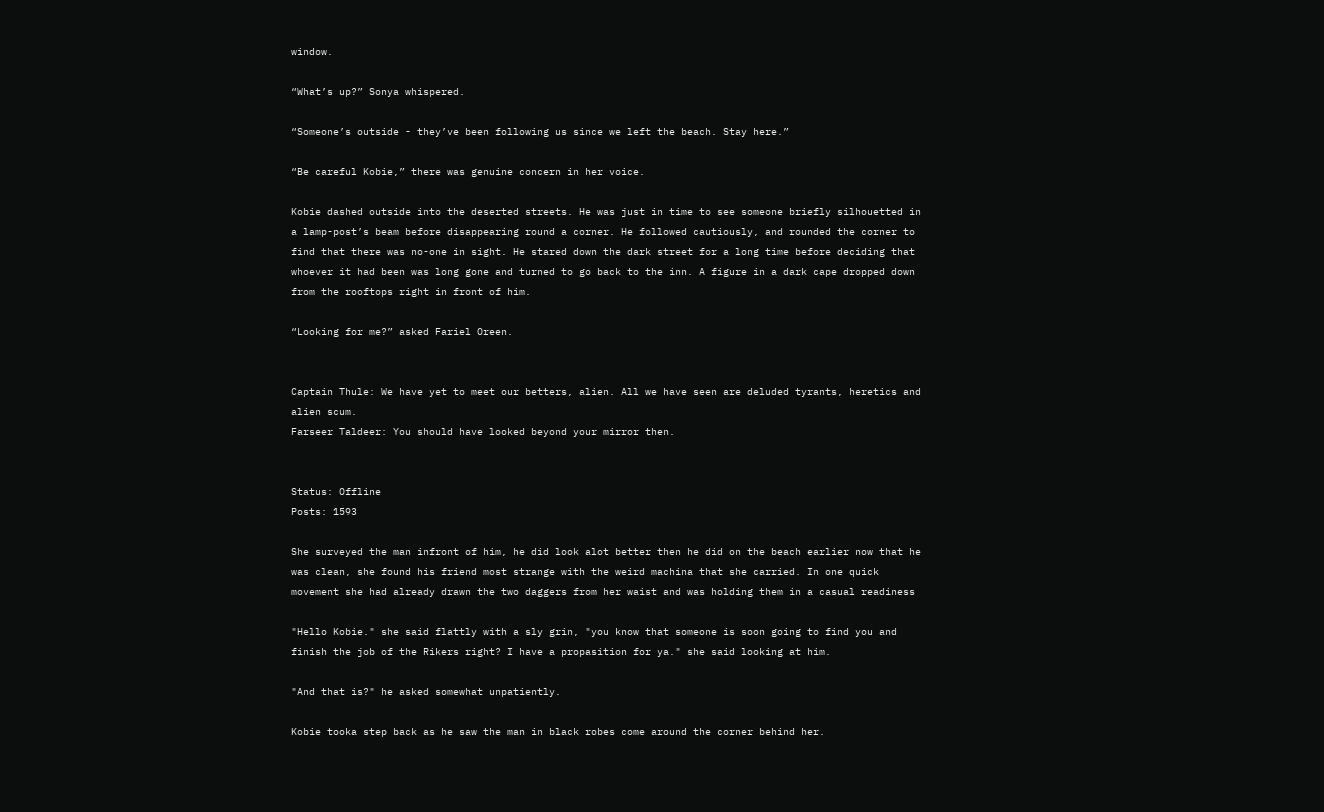window.

“What’s up?” Sonya whispered.

“Someone’s outside - they’ve been following us since we left the beach. Stay here.”

“Be careful Kobie,” there was genuine concern in her voice.

Kobie dashed outside into the deserted streets. He was just in time to see someone briefly silhouetted in a lamp-post’s beam before disappearing round a corner. He followed cautiously, and rounded the corner to find that there was no-one in sight. He stared down the dark street for a long time before deciding that whoever it had been was long gone and turned to go back to the inn. A figure in a dark cape dropped down from the rooftops right in front of him.

“Looking for me?” asked Fariel Oreen.


Captain Thule: We have yet to meet our betters, alien. All we have seen are deluded tyrants, heretics and alien scum.
Farseer Taldeer: You should have looked beyond your mirror then.


Status: Offline
Posts: 1593

She surveyed the man infront of him, he did look alot better then he did on the beach earlier now that he was clean, she found his friend most strange with the weird machina that she carried. In one quick movement she had already drawn the two daggers from her waist and was holding them in a casual readiness

"Hello Kobie." she said flattly with a sly grin, "you know that someone is soon going to find you and finish the job of the Rikers right? I have a propasition for ya." she said looking at him.

"And that is?" he asked somewhat unpatiently.

Kobie tooka step back as he saw the man in black robes come around the corner behind her.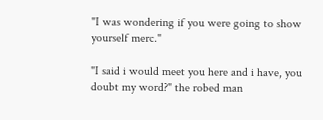"I was wondering if you were going to show yourself merc."

"I said i would meet you here and i have, you doubt my word?" the robed man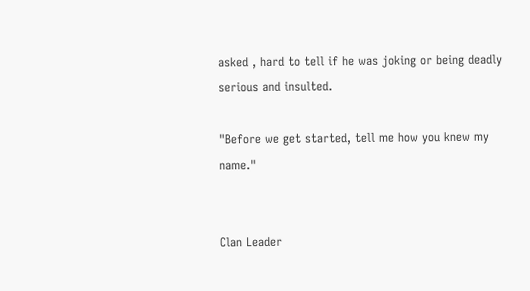asked , hard to tell if he was joking or being deadly serious and insulted.

"Before we get started, tell me how you knew my name."


Clan Leader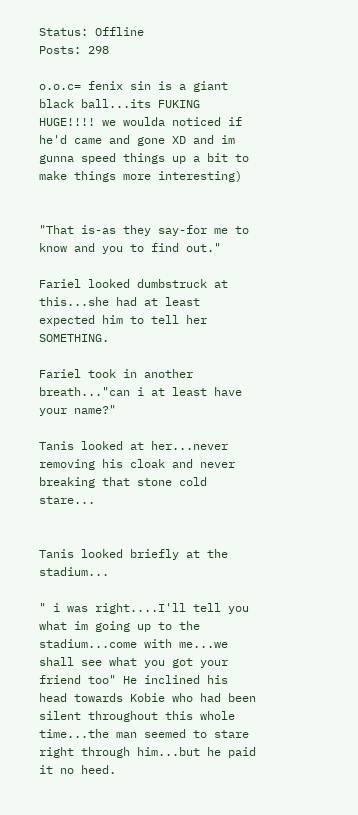Status: Offline
Posts: 298

o.o.c= fenix sin is a giant black ball...its FUKING HUGE!!!! we woulda noticed if he'd came and gone XD and im gunna speed things up a bit to make things more interesting)


"That is-as they say-for me to know and you to find out."

Fariel looked dumbstruck at this...she had at least expected him to tell her SOMETHING.

Fariel took in another breath..."can i at least have your name?"

Tanis looked at her...never removing his cloak and never breaking that stone cold stare...


Tanis looked briefly at the stadium...

" i was right....I'll tell you what im going up to the stadium...come with me...we shall see what you got your friend too" He inclined his head towards Kobie who had been silent throughout this whole time...the man seemed to stare right through him...but he paid it no heed.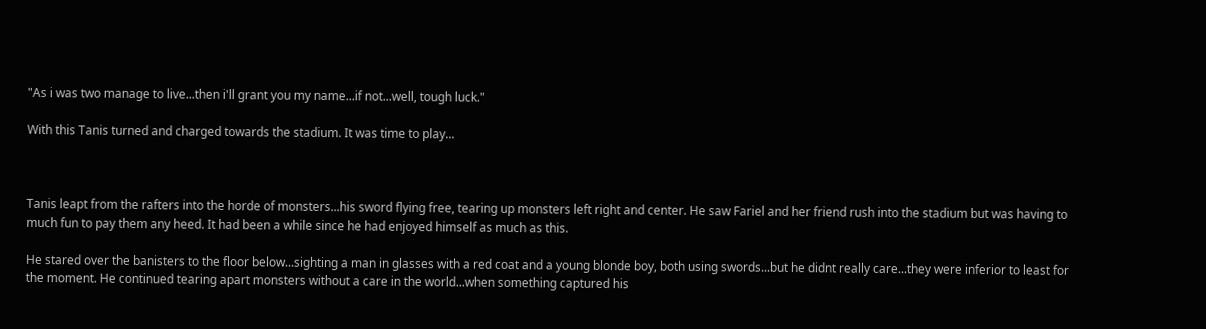"As i was two manage to live...then i'll grant you my name...if not...well, tough luck."

With this Tanis turned and charged towards the stadium. It was time to play...



Tanis leapt from the rafters into the horde of monsters...his sword flying free, tearing up monsters left right and center. He saw Fariel and her friend rush into the stadium but was having to much fun to pay them any heed. It had been a while since he had enjoyed himself as much as this.

He stared over the banisters to the floor below...sighting a man in glasses with a red coat and a young blonde boy, both using swords...but he didnt really care...they were inferior to least for the moment. He continued tearing apart monsters without a care in the world...when something captured his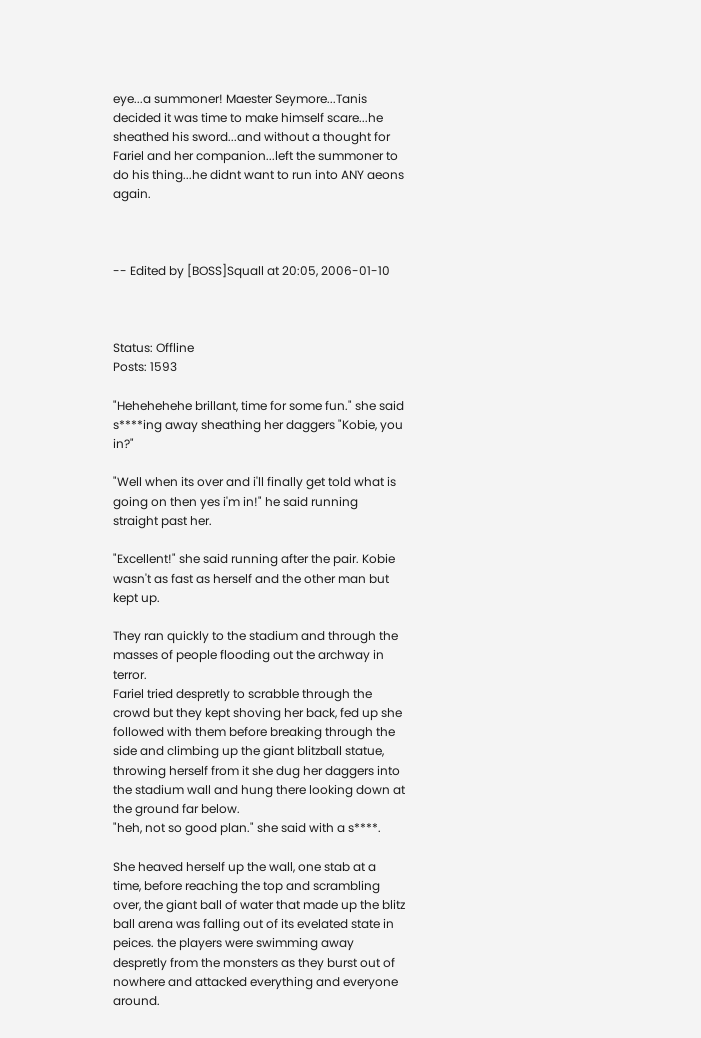eye...a summoner! Maester Seymore...Tanis decided it was time to make himself scare...he sheathed his sword...and without a thought for Fariel and her companion...left the summoner to do his thing...he didnt want to run into ANY aeons again.



-- Edited by [BOSS]Squall at 20:05, 2006-01-10



Status: Offline
Posts: 1593

"Hehehehehe brillant, time for some fun." she said s****ing away sheathing her daggers "Kobie, you in?"

"Well when its over and i'll finally get told what is going on then yes i'm in!" he said running straight past her.

"Excellent!" she said running after the pair. Kobie wasn't as fast as herself and the other man but kept up.

They ran quickly to the stadium and through the masses of people flooding out the archway in terror.
Fariel tried despretly to scrabble through the crowd but they kept shoving her back, fed up she followed with them before breaking through the side and climbing up the giant blitzball statue, throwing herself from it she dug her daggers into the stadium wall and hung there looking down at the ground far below.
"heh, not so good plan." she said with a s****.

She heaved herself up the wall, one stab at a time, before reaching the top and scrambling over, the giant ball of water that made up the blitz ball arena was falling out of its evelated state in peices. the players were swimming away despretly from the monsters as they burst out of nowhere and attacked everything and everyone around.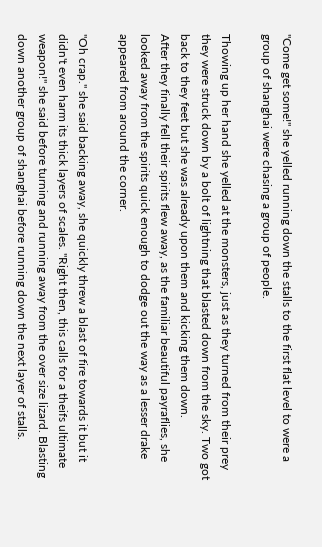"Come get some!" she yelled running down the stalls to the first flat level to were a group of shanghai were chasing a group of people.

Thowing up her hand she yelled at the monsters, just as they turned from their prey they were struck down by a bolt of lightning that blasted down from the sky. Two got back to they feet but she was already upon them and kicking them down.
After they finally fell their spirits flew away, as the familiar beautiful payraflies, she looked away from the spirits quick enough to dodge out the way as a lesser drake appeared from around the corner.

"Oh crap." she said backing away, she quickly threw a blast of fire towards it but it didn't even harm its thick layers of scales. "Right then, this calls for a theifs ultimate weapon!" she said before turning and running away from the over size lizard. Blasting down another group of shanghai before running down the next layer of stalls.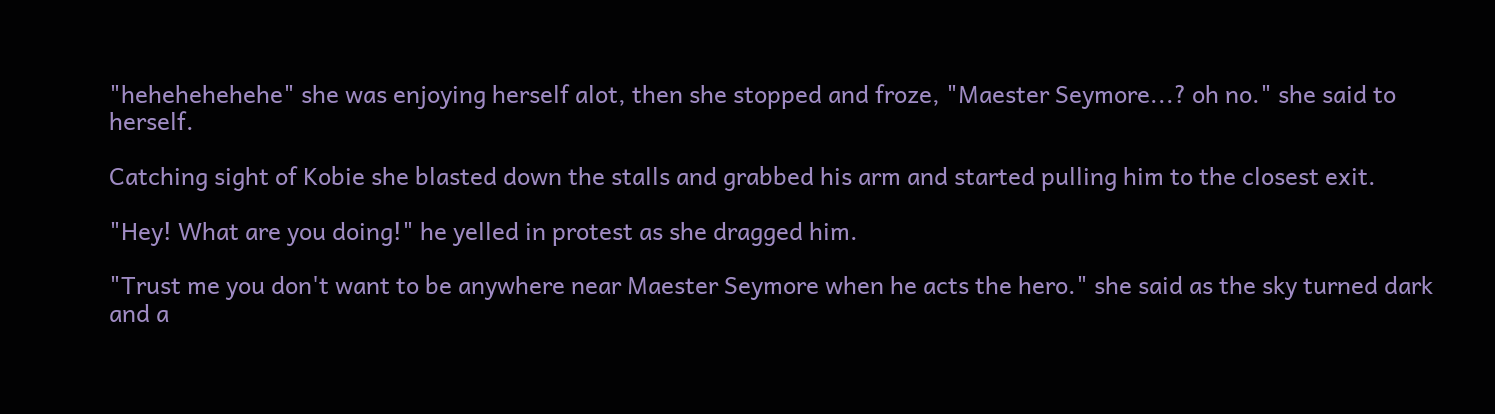"hehehehehehe" she was enjoying herself alot, then she stopped and froze, "Maester Seymore...? oh no." she said to herself.

Catching sight of Kobie she blasted down the stalls and grabbed his arm and started pulling him to the closest exit.

"Hey! What are you doing!" he yelled in protest as she dragged him.

"Trust me you don't want to be anywhere near Maester Seymore when he acts the hero." she said as the sky turned dark and a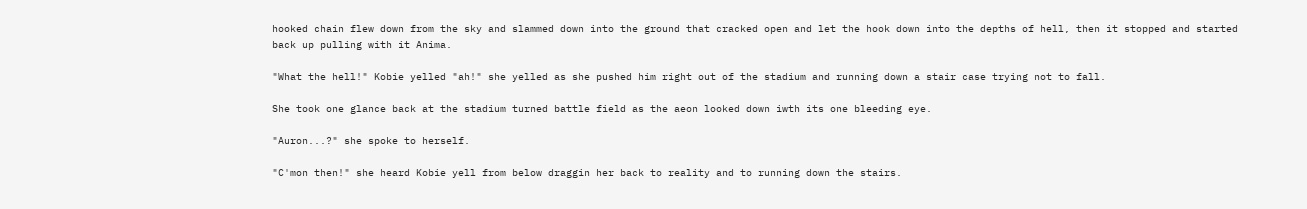hooked chain flew down from the sky and slammed down into the ground that cracked open and let the hook down into the depths of hell, then it stopped and started back up pulling with it Anima.

"What the hell!" Kobie yelled "ah!" she yelled as she pushed him right out of the stadium and running down a stair case trying not to fall.

She took one glance back at the stadium turned battle field as the aeon looked down iwth its one bleeding eye.

"Auron...?" she spoke to herself.

"C'mon then!" she heard Kobie yell from below draggin her back to reality and to running down the stairs.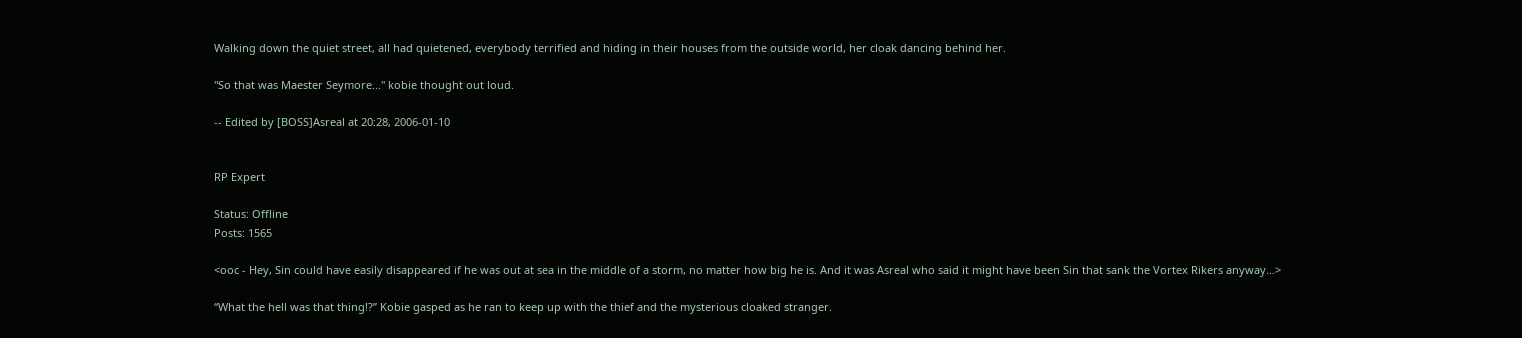Walking down the quiet street, all had quietened, everybody terrified and hiding in their houses from the outside world, her cloak dancing behind her.

"So that was Maester Seymore..." kobie thought out loud.

-- Edited by [BOSS]Asreal at 20:28, 2006-01-10


RP Expert

Status: Offline
Posts: 1565

<ooc - Hey, Sin could have easily disappeared if he was out at sea in the middle of a storm, no matter how big he is. And it was Asreal who said it might have been Sin that sank the Vortex Rikers anyway…>

“What the hell was that thing!?” Kobie gasped as he ran to keep up with the thief and the mysterious cloaked stranger.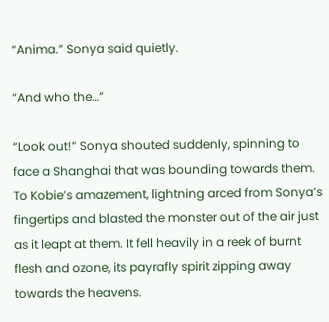“Anima.” Sonya said quietly.

“And who the…”

“Look out!” Sonya shouted suddenly, spinning to face a Shanghai that was bounding towards them. To Kobie’s amazement, lightning arced from Sonya’s fingertips and blasted the monster out of the air just as it leapt at them. It fell heavily in a reek of burnt flesh and ozone, its payrafly spirit zipping away towards the heavens.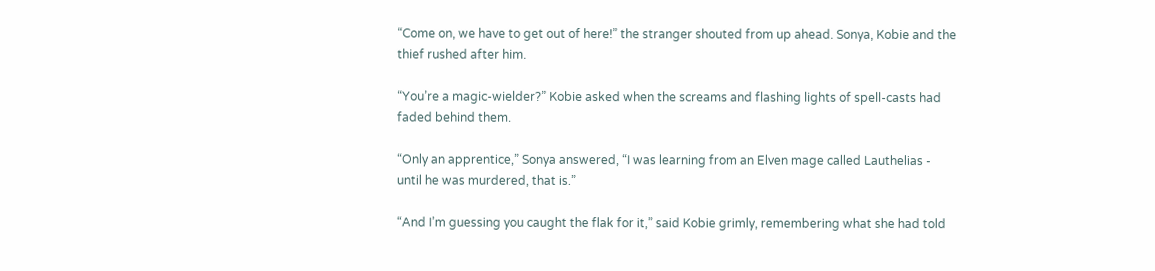“Come on, we have to get out of here!” the stranger shouted from up ahead. Sonya, Kobie and the thief rushed after him.

“You’re a magic-wielder?” Kobie asked when the screams and flashing lights of spell-casts had faded behind them.

“Only an apprentice,” Sonya answered, “I was learning from an Elven mage called Lauthelias - until he was murdered, that is.”

“And I’m guessing you caught the flak for it,” said Kobie grimly, remembering what she had told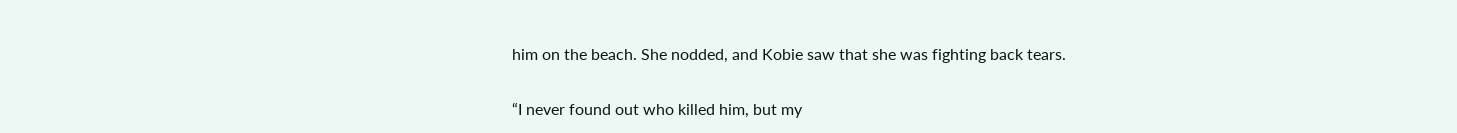him on the beach. She nodded, and Kobie saw that she was fighting back tears.

“I never found out who killed him, but my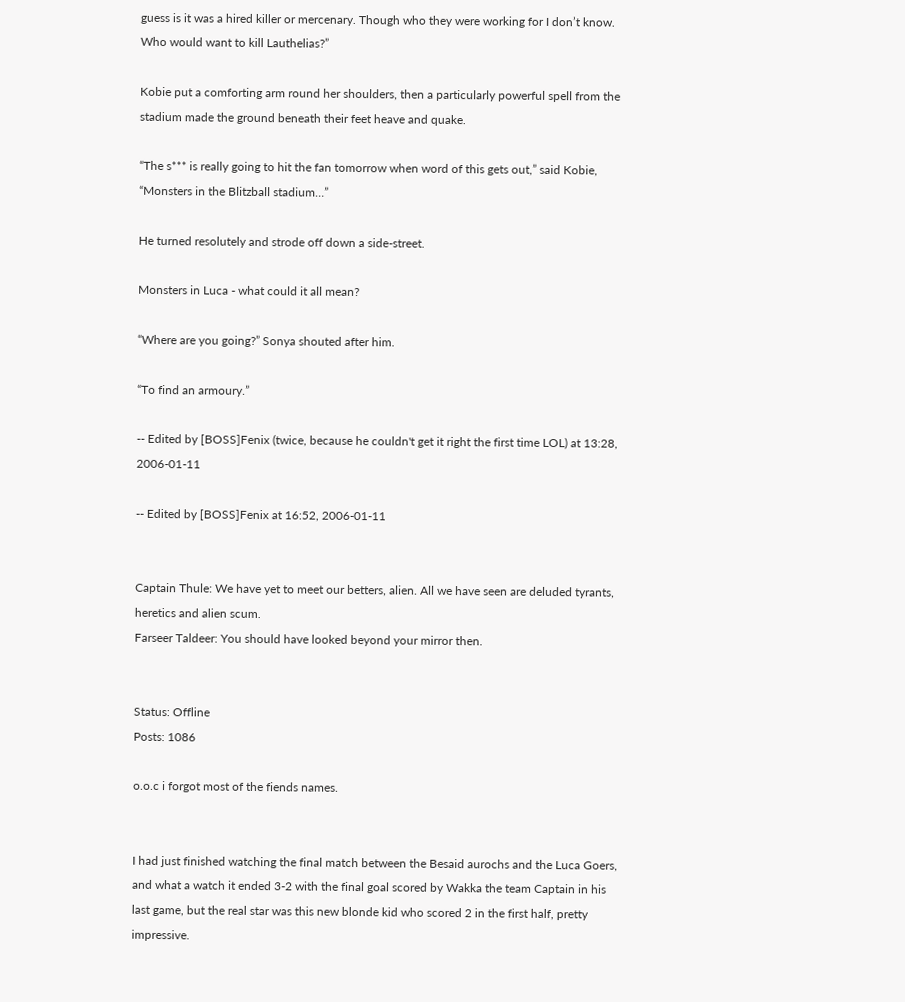guess is it was a hired killer or mercenary. Though who they were working for I don’t know. Who would want to kill Lauthelias?”

Kobie put a comforting arm round her shoulders, then a particularly powerful spell from the stadium made the ground beneath their feet heave and quake.

“The s*** is really going to hit the fan tomorrow when word of this gets out,” said Kobie, “Monsters in the Blitzball stadium…”

He turned resolutely and strode off down a side-street.

Monsters in Luca - what could it all mean?

“Where are you going?” Sonya shouted after him.

“To find an armoury.”

-- Edited by [BOSS]Fenix (twice, because he couldn't get it right the first time LOL) at 13:28, 2006-01-11

-- Edited by [BOSS]Fenix at 16:52, 2006-01-11


Captain Thule: We have yet to meet our betters, alien. All we have seen are deluded tyrants, heretics and alien scum.
Farseer Taldeer: You should have looked beyond your mirror then.


Status: Offline
Posts: 1086

o.o.c i forgot most of the fiends names.


I had just finished watching the final match between the Besaid aurochs and the Luca Goers, and what a watch it ended 3-2 with the final goal scored by Wakka the team Captain in his last game, but the real star was this new blonde kid who scored 2 in the first half, pretty impressive.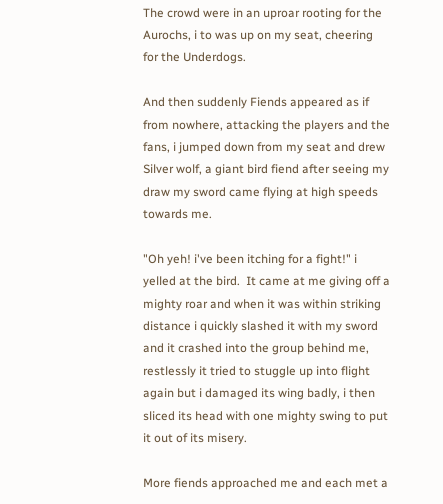The crowd were in an uproar rooting for the Aurochs, i to was up on my seat, cheering for the Underdogs.

And then suddenly Fiends appeared as if from nowhere, attacking the players and the fans, i jumped down from my seat and drew Silver wolf, a giant bird fiend after seeing my draw my sword came flying at high speeds towards me.

"Oh yeh! i've been itching for a fight!" i yelled at the bird.  It came at me giving off a mighty roar and when it was within striking distance i quickly slashed it with my sword and it crashed into the group behind me, restlessly it tried to stuggle up into flight again but i damaged its wing badly, i then sliced its head with one mighty swing to put it out of its misery.

More fiends approached me and each met a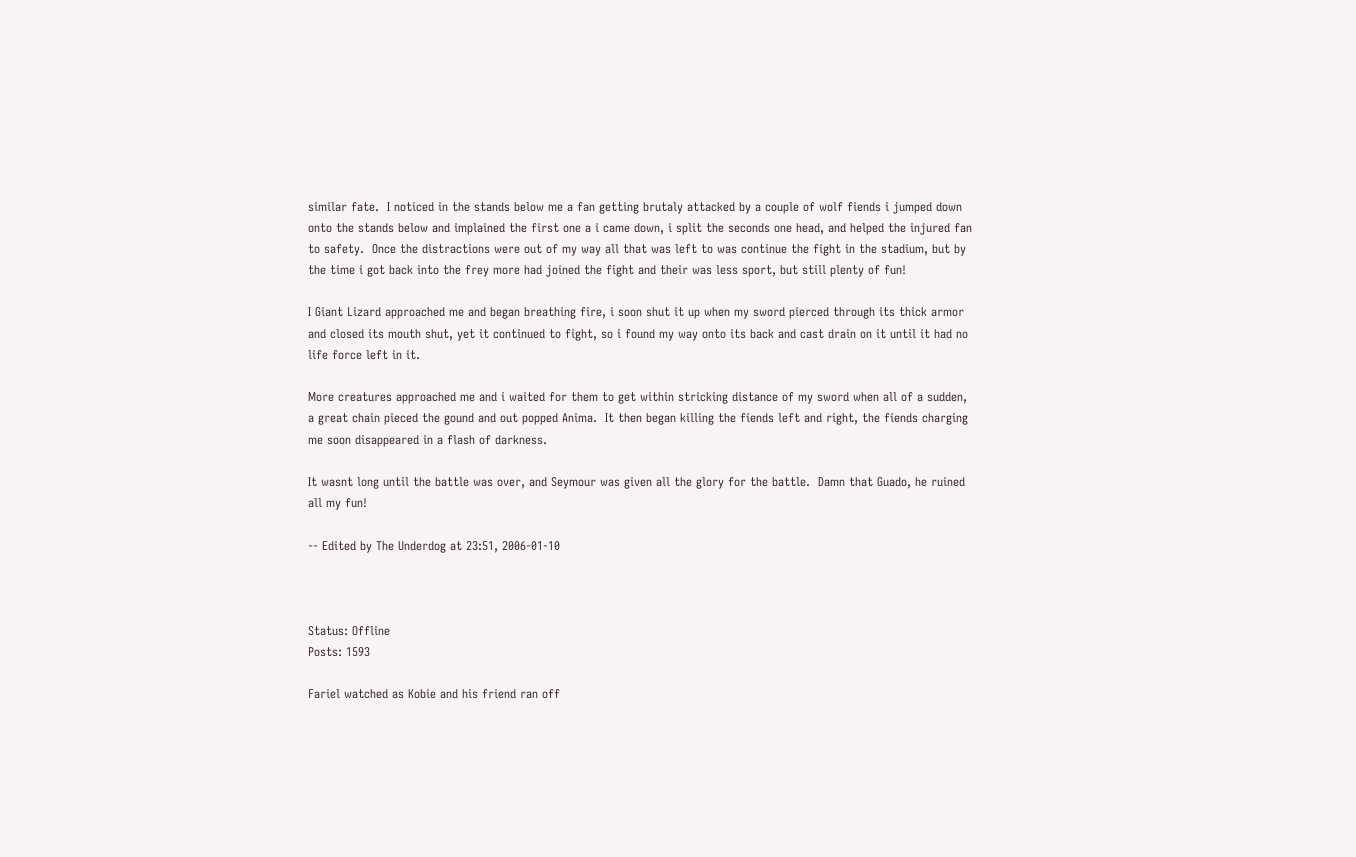similar fate.  I noticed in the stands below me a fan getting brutaly attacked by a couple of wolf fiends i jumped down onto the stands below and implained the first one a i came down, i split the seconds one head, and helped the injured fan to safety.  Once the distractions were out of my way all that was left to was continue the fight in the stadium, but by the time i got back into the frey more had joined the fight and their was less sport, but still plenty of fun!

I Giant Lizard approached me and began breathing fire, i soon shut it up when my sword pierced through its thick armor and closed its mouth shut, yet it continued to fight, so i found my way onto its back and cast drain on it until it had no life force left in it.

More creatures approached me and i waited for them to get within stricking distance of my sword when all of a sudden, a great chain pieced the gound and out popped Anima.  It then began killing the fiends left and right, the fiends charging me soon disappeared in a flash of darkness.

It wasnt long until the battle was over, and Seymour was given all the glory for the battle.  Damn that Guado, he ruined all my fun!

-- Edited by The Underdog at 23:51, 2006-01-10



Status: Offline
Posts: 1593

Fariel watched as Kobie and his friend ran off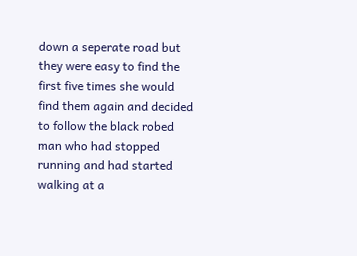down a seperate road but they were easy to find the first five times she would find them again and decided to follow the black robed man who had stopped running and had started walking at a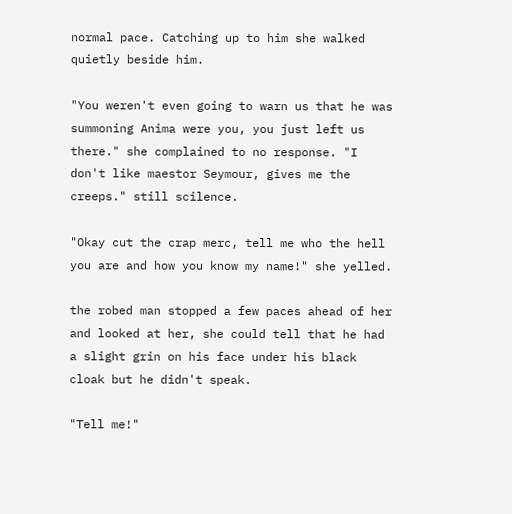normal pace. Catching up to him she walked quietly beside him.

"You weren't even going to warn us that he was summoning Anima were you, you just left us there." she complained to no response. "I don't like maestor Seymour, gives me the creeps." still scilence.

"Okay cut the crap merc, tell me who the hell you are and how you know my name!" she yelled.

the robed man stopped a few paces ahead of her and looked at her, she could tell that he had a slight grin on his face under his black cloak but he didn't speak.

"Tell me!"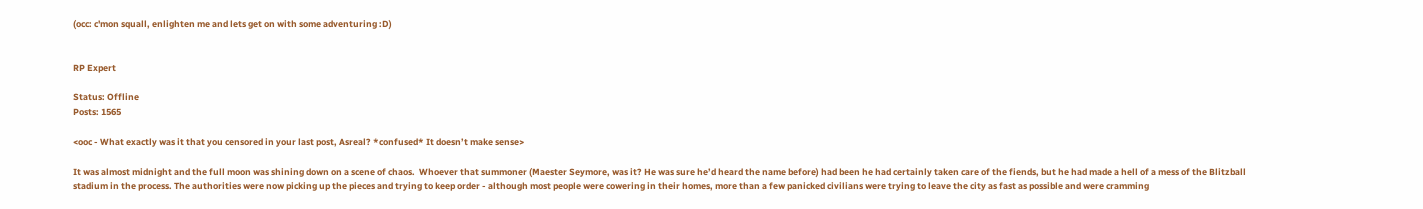(occ: c'mon squall, enlighten me and lets get on with some adventuring :D)


RP Expert

Status: Offline
Posts: 1565

<ooc - What exactly was it that you censored in your last post, Asreal? *confused* It doesn’t make sense>

It was almost midnight and the full moon was shining down on a scene of chaos.  Whoever that summoner (Maester Seymore, was it? He was sure he’d heard the name before) had been he had certainly taken care of the fiends, but he had made a hell of a mess of the Blitzball stadium in the process. The authorities were now picking up the pieces and trying to keep order - although most people were cowering in their homes, more than a few panicked civilians were trying to leave the city as fast as possible and were cramming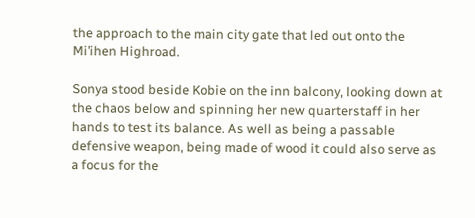the approach to the main city gate that led out onto the Mi’ihen Highroad.

Sonya stood beside Kobie on the inn balcony, looking down at the chaos below and spinning her new quarterstaff in her hands to test its balance. As well as being a passable defensive weapon, being made of wood it could also serve as a focus for the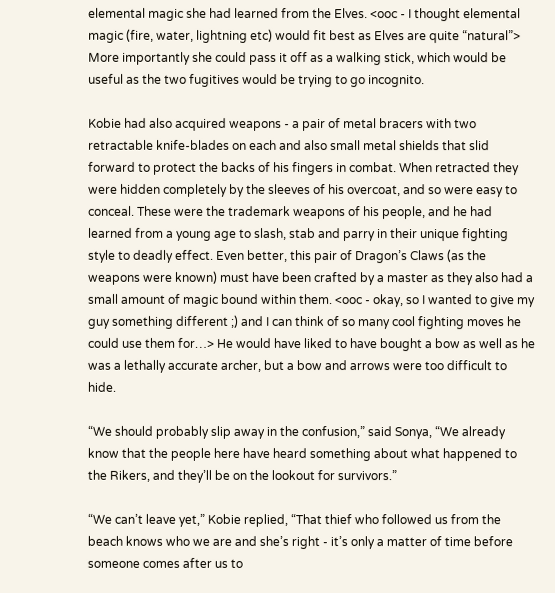elemental magic she had learned from the Elves. <ooc - I thought elemental magic (fire, water, lightning etc) would fit best as Elves are quite “natural”> More importantly she could pass it off as a walking stick, which would be useful as the two fugitives would be trying to go incognito.

Kobie had also acquired weapons - a pair of metal bracers with two retractable knife-blades on each and also small metal shields that slid forward to protect the backs of his fingers in combat. When retracted they were hidden completely by the sleeves of his overcoat, and so were easy to conceal. These were the trademark weapons of his people, and he had learned from a young age to slash, stab and parry in their unique fighting style to deadly effect. Even better, this pair of Dragon’s Claws (as the weapons were known) must have been crafted by a master as they also had a small amount of magic bound within them. <ooc - okay, so I wanted to give my guy something different ;) and I can think of so many cool fighting moves he could use them for…> He would have liked to have bought a bow as well as he was a lethally accurate archer, but a bow and arrows were too difficult to hide.

“We should probably slip away in the confusion,” said Sonya, “We already know that the people here have heard something about what happened to the Rikers, and they’ll be on the lookout for survivors.”

“We can’t leave yet,” Kobie replied, “That thief who followed us from the beach knows who we are and she’s right - it’s only a matter of time before someone comes after us to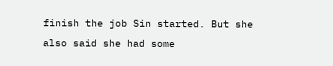finish the job Sin started. But she also said she had some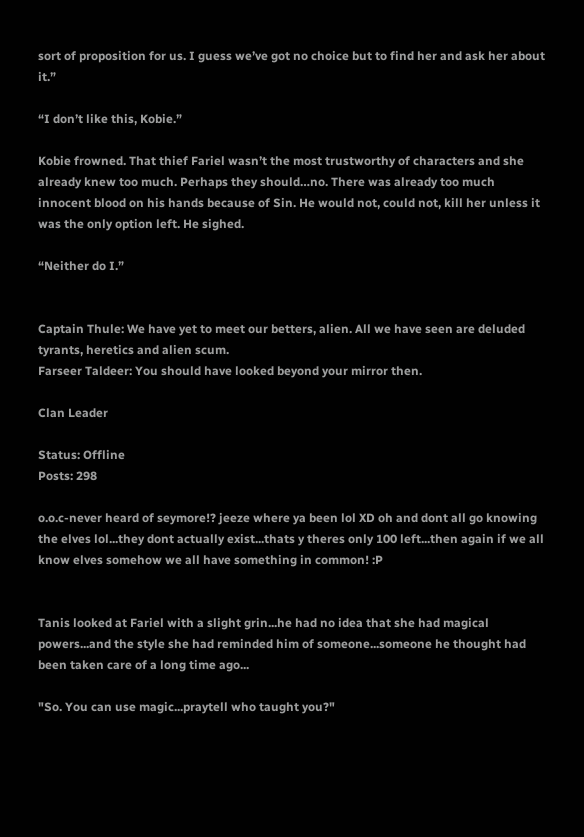sort of proposition for us. I guess we’ve got no choice but to find her and ask her about it.”

“I don’t like this, Kobie.”

Kobie frowned. That thief Fariel wasn’t the most trustworthy of characters and she already knew too much. Perhaps they should…no. There was already too much innocent blood on his hands because of Sin. He would not, could not, kill her unless it was the only option left. He sighed.

“Neither do I.”


Captain Thule: We have yet to meet our betters, alien. All we have seen are deluded tyrants, heretics and alien scum.
Farseer Taldeer: You should have looked beyond your mirror then.

Clan Leader

Status: Offline
Posts: 298

o.o.c-never heard of seymore!? jeeze where ya been lol XD oh and dont all go knowing the elves lol...they dont actually exist...thats y theres only 100 left...then again if we all know elves somehow we all have something in common! :P


Tanis looked at Fariel with a slight grin...he had no idea that she had magical powers...and the style she had reminded him of someone...someone he thought had been taken care of a long time ago...

"So. You can use magic...praytell who taught you?"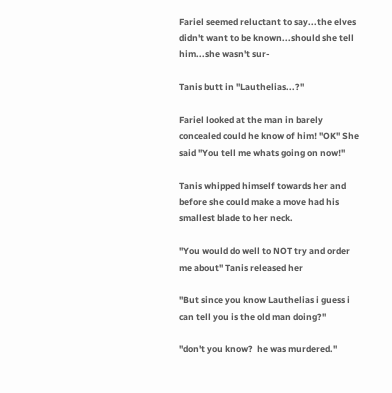Fariel seemed reluctant to say...the elves didn't want to be known...should she tell him...she wasn't sur-

Tanis butt in "Lauthelias...?"

Fariel looked at the man in barely concealed could he know of him! "OK" She said "You tell me whats going on now!"

Tanis whipped himself towards her and before she could make a move had his smallest blade to her neck.

"You would do well to NOT try and order me about" Tanis released her

"But since you know Lauthelias i guess i can tell you is the old man doing?"

"don't you know?  he was murdered."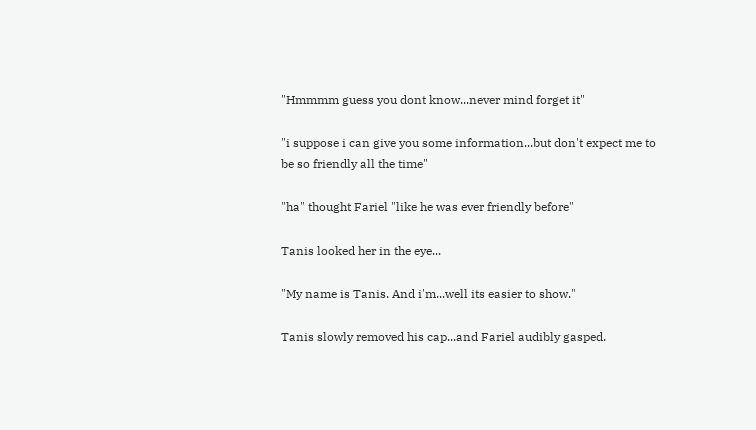"Hmmmm guess you dont know...never mind forget it"

"i suppose i can give you some information...but don't expect me to be so friendly all the time"

"ha" thought Fariel "like he was ever friendly before"

Tanis looked her in the eye...

"My name is Tanis. And i'm...well its easier to show."

Tanis slowly removed his cap...and Fariel audibly gasped.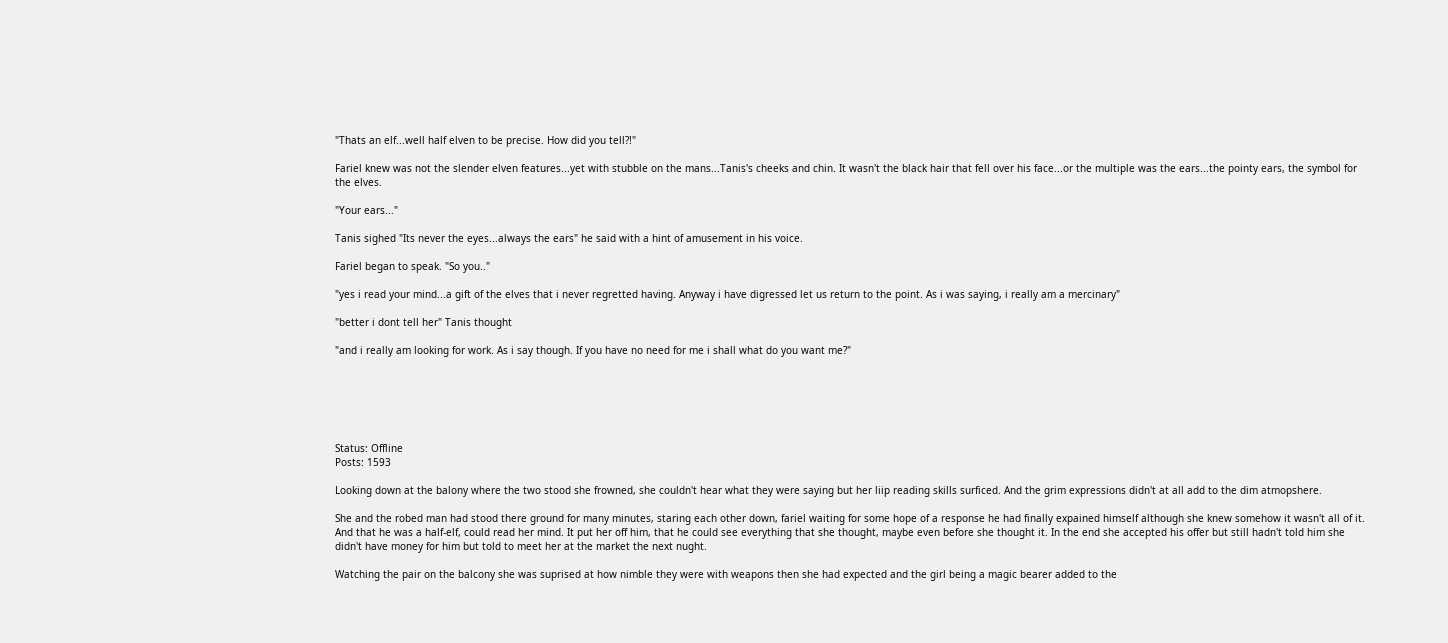"Thats an elf...well half elven to be precise. How did you tell?!"

Fariel knew was not the slender elven features...yet with stubble on the mans...Tanis's cheeks and chin. It wasn't the black hair that fell over his face...or the multiple was the ears...the pointy ears, the symbol for the elves.

"Your ears..."

Tanis sighed "Its never the eyes...always the ears" he said with a hint of amusement in his voice.

Fariel began to speak. "So you.."

"yes i read your mind...a gift of the elves that i never regretted having. Anyway i have digressed let us return to the point. As i was saying, i really am a mercinary"

"better i dont tell her" Tanis thought

"and i really am looking for work. As i say though. If you have no need for me i shall what do you want me?"






Status: Offline
Posts: 1593

Looking down at the balony where the two stood she frowned, she couldn't hear what they were saying but her liip reading skills surficed. And the grim expressions didn't at all add to the dim atmopshere.

She and the robed man had stood there ground for many minutes, staring each other down, fariel waiting for some hope of a response he had finally expained himself although she knew somehow it wasn't all of it. And that he was a half-elf, could read her mind. It put her off him, that he could see everything that she thought, maybe even before she thought it. In the end she accepted his offer but still hadn't told him she didn't have money for him but told to meet her at the market the next nught.

Watching the pair on the balcony she was suprised at how nimble they were with weapons then she had expected and the girl being a magic bearer added to the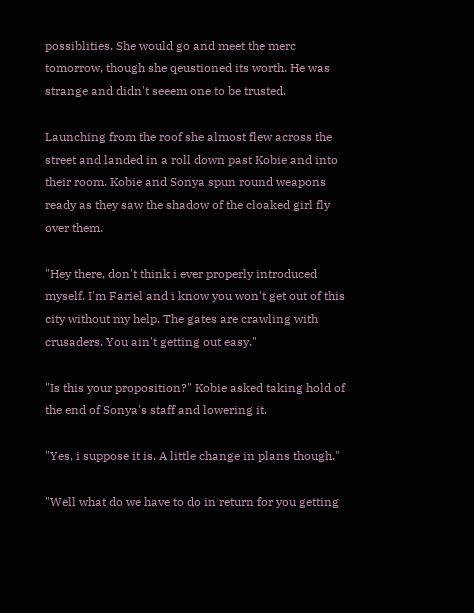possiblities. She would go and meet the merc tomorrow, though she qeustioned its worth. He was strange and didn't seeem one to be trusted.

Launching from the roof she almost flew across the street and landed in a roll down past Kobie and into their room. Kobie and Sonya spun round weapons ready as they saw the shadow of the cloaked girl fly over them.

"Hey there, don't think i ever properly introduced myself. I'm Fariel and i know you won't get out of this city without my help. The gates are crawling with crusaders. You ain't getting out easy."

"Is this your proposition?" Kobie asked taking hold of the end of Sonya's staff and lowering it.

"Yes, i suppose it is. A little change in plans though."

"Well what do we have to do in return for you getting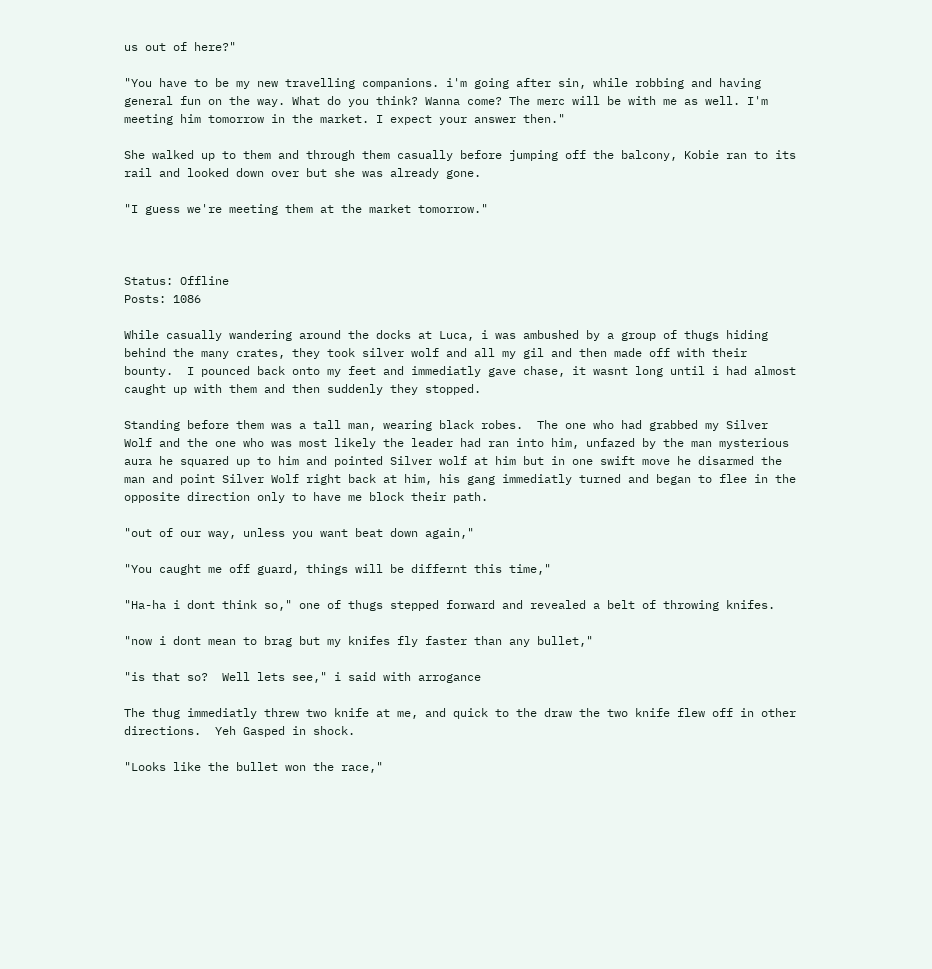us out of here?"

"You have to be my new travelling companions. i'm going after sin, while robbing and having general fun on the way. What do you think? Wanna come? The merc will be with me as well. I'm meeting him tomorrow in the market. I expect your answer then."

She walked up to them and through them casually before jumping off the balcony, Kobie ran to its rail and looked down over but she was already gone.

"I guess we're meeting them at the market tomorrow."



Status: Offline
Posts: 1086

While casually wandering around the docks at Luca, i was ambushed by a group of thugs hiding behind the many crates, they took silver wolf and all my gil and then made off with their bounty.  I pounced back onto my feet and immediatly gave chase, it wasnt long until i had almost caught up with them and then suddenly they stopped.

Standing before them was a tall man, wearing black robes.  The one who had grabbed my Silver Wolf and the one who was most likely the leader had ran into him, unfazed by the man mysterious aura he squared up to him and pointed Silver wolf at him but in one swift move he disarmed the man and point Silver Wolf right back at him, his gang immediatly turned and began to flee in the opposite direction only to have me block their path.

"out of our way, unless you want beat down again,"

"You caught me off guard, things will be differnt this time,"

"Ha-ha i dont think so," one of thugs stepped forward and revealed a belt of throwing knifes.

"now i dont mean to brag but my knifes fly faster than any bullet,"

"is that so?  Well lets see," i said with arrogance

The thug immediatly threw two knife at me, and quick to the draw the two knife flew off in other directions.  Yeh Gasped in shock.

"Looks like the bullet won the race,"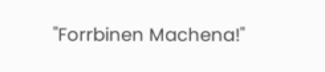"Forrbinen Machena!"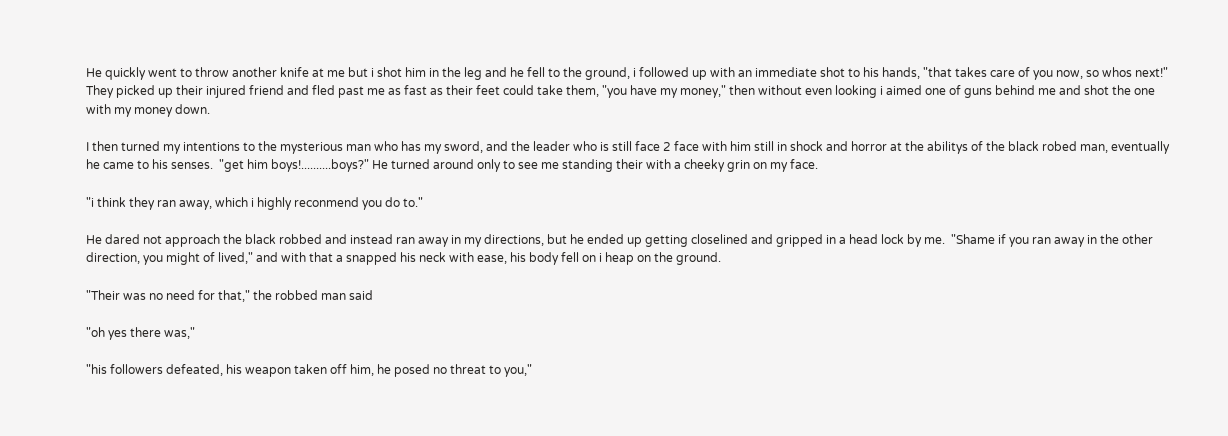He quickly went to throw another knife at me but i shot him in the leg and he fell to the ground, i followed up with an immediate shot to his hands, "that takes care of you now, so whos next!"  They picked up their injured friend and fled past me as fast as their feet could take them, "you have my money," then without even looking i aimed one of guns behind me and shot the one with my money down.

I then turned my intentions to the mysterious man who has my sword, and the leader who is still face 2 face with him still in shock and horror at the abilitys of the black robed man, eventually he came to his senses.  "get him boys!..........boys?" He turned around only to see me standing their with a cheeky grin on my face.

"i think they ran away, which i highly reconmend you do to."

He dared not approach the black robbed and instead ran away in my directions, but he ended up getting closelined and gripped in a head lock by me.  "Shame if you ran away in the other direction, you might of lived," and with that a snapped his neck with ease, his body fell on i heap on the ground.

"Their was no need for that," the robbed man said

"oh yes there was,"

"his followers defeated, his weapon taken off him, he posed no threat to you,"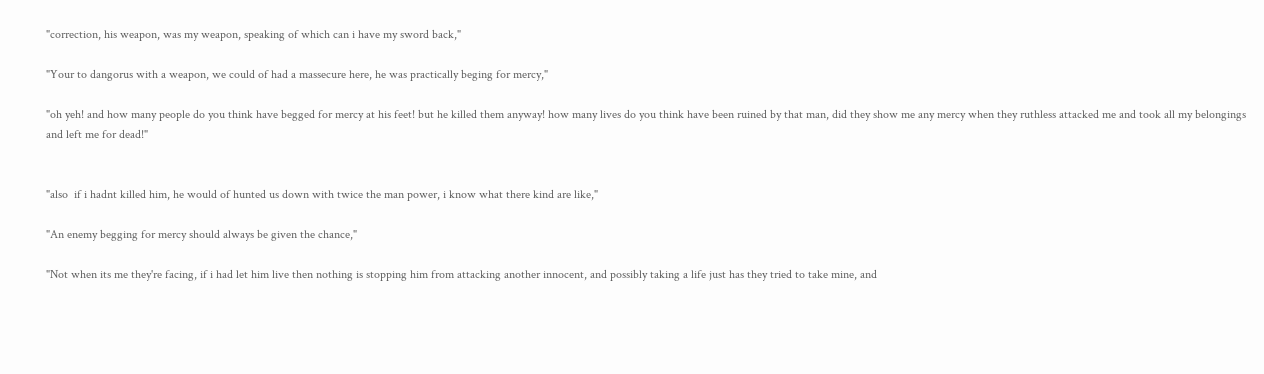"correction, his weapon, was my weapon, speaking of which can i have my sword back,"

"Your to dangorus with a weapon, we could of had a massecure here, he was practically beging for mercy,"

"oh yeh! and how many people do you think have begged for mercy at his feet! but he killed them anyway! how many lives do you think have been ruined by that man, did they show me any mercy when they ruthless attacked me and took all my belongings and left me for dead!"


"also  if i hadnt killed him, he would of hunted us down with twice the man power, i know what there kind are like,"

"An enemy begging for mercy should always be given the chance,"

"Not when its me they're facing, if i had let him live then nothing is stopping him from attacking another innocent, and possibly taking a life just has they tried to take mine, and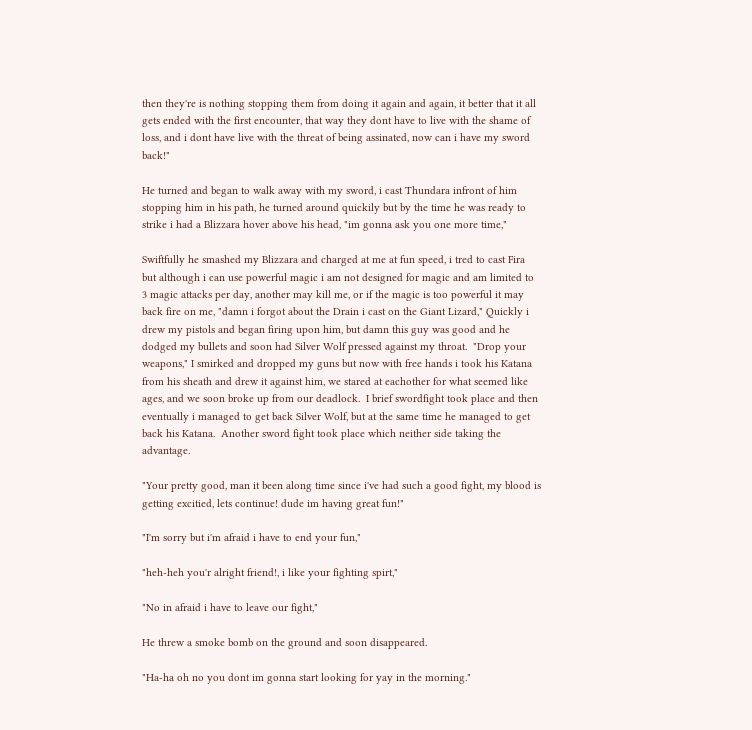then they're is nothing stopping them from doing it again and again, it better that it all gets ended with the first encounter, that way they dont have to live with the shame of loss, and i dont have live with the threat of being assinated, now can i have my sword back!"

He turned and began to walk away with my sword, i cast Thundara infront of him stopping him in his path, he turned around quickily but by the time he was ready to strike i had a Blizzara hover above his head, "im gonna ask you one more time,"

Swiftfully he smashed my Blizzara and charged at me at fun speed, i tred to cast Fira but although i can use powerful magic i am not designed for magic and am limited to 3 magic attacks per day, another may kill me, or if the magic is too powerful it may back fire on me, "damn i forgot about the Drain i cast on the Giant Lizard," Quickly i drew my pistols and began firing upon him, but damn this guy was good and he dodged my bullets and soon had Silver Wolf pressed against my throat.  "Drop your weapons," I smirked and dropped my guns but now with free hands i took his Katana from his sheath and drew it against him, we stared at eachother for what seemed like ages, and we soon broke up from our deadlock.  I brief swordfight took place and then eventually i managed to get back Silver Wolf, but at the same time he managed to get back his Katana.  Another sword fight took place which neither side taking the advantage.

"Your pretty good, man it been along time since i've had such a good fight, my blood is getting excitied, lets continue! dude im having great fun!"

"I'm sorry but i'm afraid i have to end your fun,"

"heh-heh you'r alright friend!, i like your fighting spirt,"

"No in afraid i have to leave our fight,"

He threw a smoke bomb on the ground and soon disappeared.

"Ha-ha oh no you dont im gonna start looking for yay in the morning."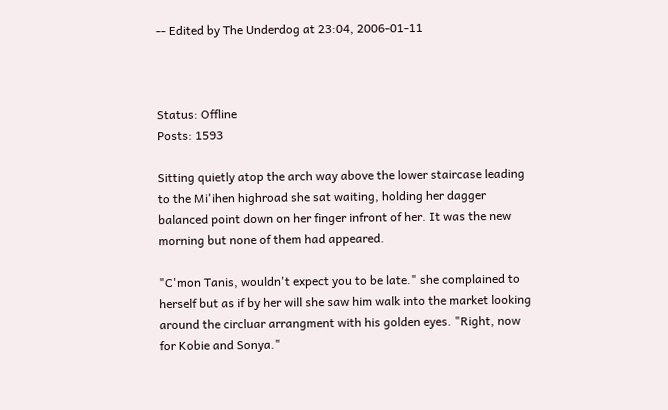-- Edited by The Underdog at 23:04, 2006-01-11



Status: Offline
Posts: 1593

Sitting quietly atop the arch way above the lower staircase leading to the Mi'ihen highroad she sat waiting, holding her dagger balanced point down on her finger infront of her. It was the new morning but none of them had appeared.

"C'mon Tanis, wouldn't expect you to be late." she complained to herself but as if by her will she saw him walk into the market looking around the circluar arrangment with his golden eyes. "Right, now for Kobie and Sonya."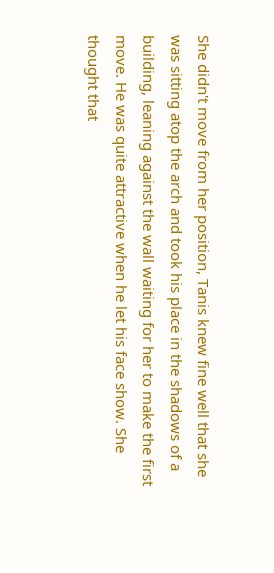She didn't move from her position, Tanis knew fine well that she was sitting atop the arch and took his place in the shadows of a building, leaning against the wall waiting for her to make the first move. He was quite attractive when he let his face show. She thought that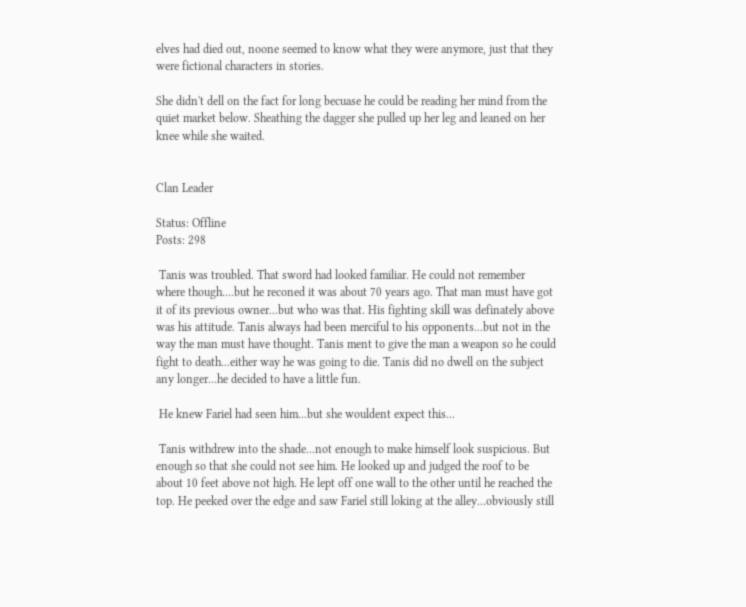elves had died out, noone seemed to know what they were anymore, just that they were fictional characters in stories.

She didn't dell on the fact for long becuase he could be reading her mind from the quiet market below. Sheathing the dagger she pulled up her leg and leaned on her knee while she waited.


Clan Leader

Status: Offline
Posts: 298

 Tanis was troubled. That sword had looked familiar. He could not remember where though....but he reconed it was about 70 years ago. That man must have got it of its previous owner...but who was that. His fighting skill was definately above was his attitude. Tanis always had been merciful to his opponents...but not in the way the man must have thought. Tanis ment to give the man a weapon so he could fight to death...either way he was going to die. Tanis did no dwell on the subject any longer...he decided to have a little fun.

 He knew Fariel had seen him...but she wouldent expect this...

 Tanis withdrew into the shade...not enough to make himself look suspicious. But enough so that she could not see him. He looked up and judged the roof to be about 10 feet above not high. He lept off one wall to the other until he reached the top. He peeked over the edge and saw Fariel still loking at the alley...obviously still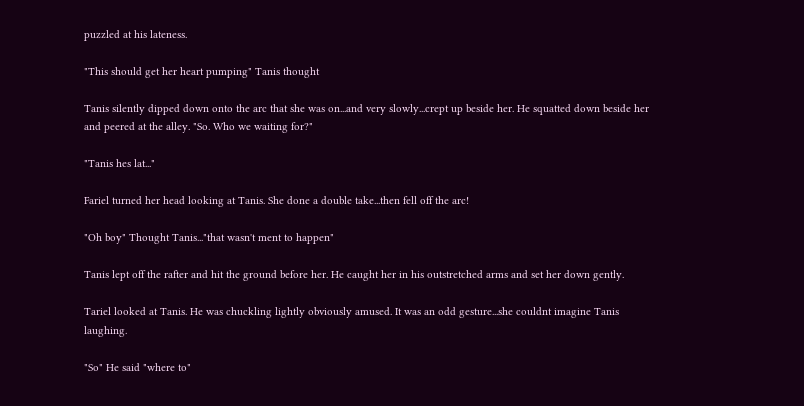puzzled at his lateness.

"This should get her heart pumping" Tanis thought

Tanis silently dipped down onto the arc that she was on...and very slowly...crept up beside her. He squatted down beside her and peered at the alley. "So. Who we waiting for?"

"Tanis hes lat..."

Fariel turned her head looking at Tanis. She done a double take...then fell off the arc!

"Oh boy" Thought Tanis..."that wasn't ment to happen"

Tanis lept off the rafter and hit the ground before her. He caught her in his outstretched arms and set her down gently.

Tariel looked at Tanis. He was chuckling lightly obviously amused. It was an odd gesture...she couldnt imagine Tanis laughing.

"So" He said "where to"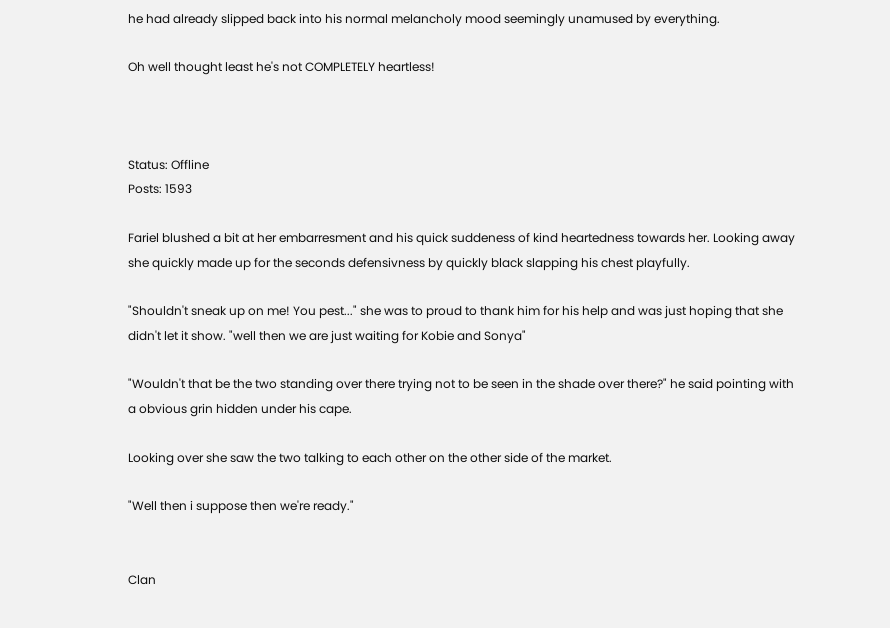he had already slipped back into his normal melancholy mood seemingly unamused by everything.

Oh well thought least he's not COMPLETELY heartless!



Status: Offline
Posts: 1593

Fariel blushed a bit at her embarresment and his quick suddeness of kind heartedness towards her. Looking away she quickly made up for the seconds defensivness by quickly black slapping his chest playfully.

"Shouldn't sneak up on me! You pest..." she was to proud to thank him for his help and was just hoping that she didn't let it show. "well then we are just waiting for Kobie and Sonya"

"Wouldn't that be the two standing over there trying not to be seen in the shade over there?" he said pointing with a obvious grin hidden under his cape.

Looking over she saw the two talking to each other on the other side of the market.

"Well then i suppose then we're ready."


Clan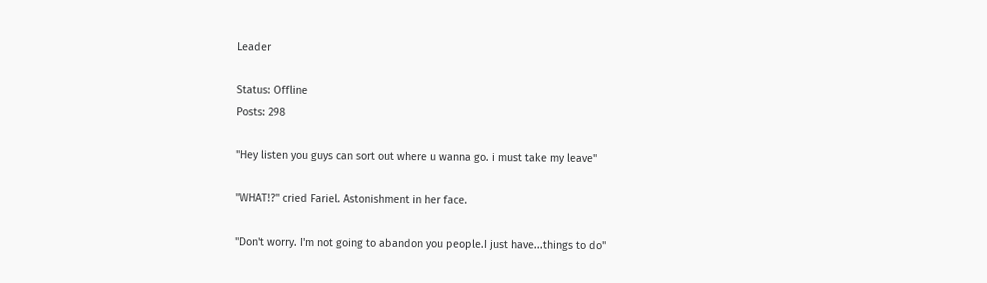Leader

Status: Offline
Posts: 298

"Hey listen you guys can sort out where u wanna go. i must take my leave"

"WHAT!?" cried Fariel. Astonishment in her face.

"Don't worry. I'm not going to abandon you people.I just have...things to do"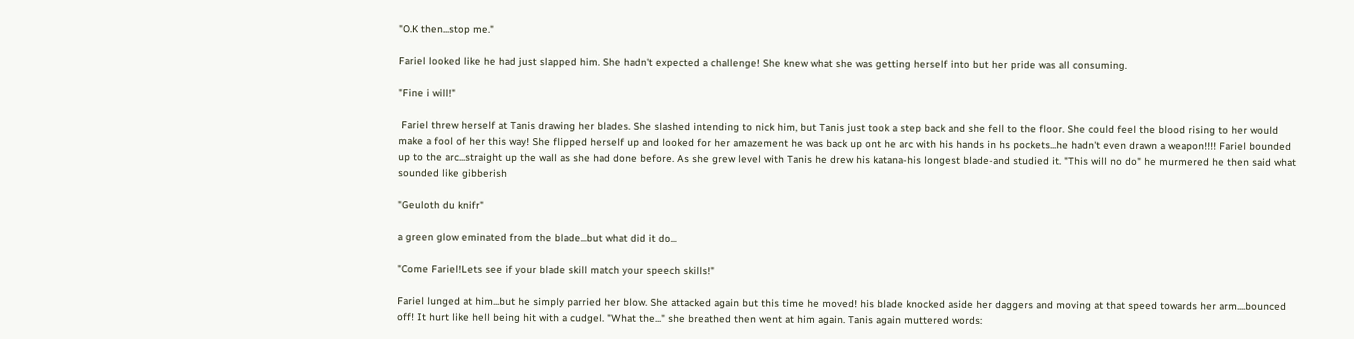"O.K then...stop me."

Fariel looked like he had just slapped him. She hadn't expected a challenge! She knew what she was getting herself into but her pride was all consuming.

"Fine i will!"

 Fariel threw herself at Tanis drawing her blades. She slashed intending to nick him, but Tanis just took a step back and she fell to the floor. She could feel the blood rising to her would make a fool of her this way! She flipped herself up and looked for her amazement he was back up ont he arc with his hands in hs pockets...he hadn't even drawn a weapon!!!! Fariel bounded up to the arc...straight up the wall as she had done before. As she grew level with Tanis he drew his katana-his longest blade-and studied it. "This will no do" he murmered he then said what sounded like gibberish

"Geuloth du knifr"

a green glow eminated from the blade...but what did it do...

"Come Fariel!Lets see if your blade skill match your speech skills!"

Fariel lunged at him...but he simply parried her blow. She attacked again but this time he moved! his blade knocked aside her daggers and moving at that speed towards her arm....bounced off! It hurt like hell being hit with a cudgel. "What the..." she breathed then went at him again. Tanis again muttered words: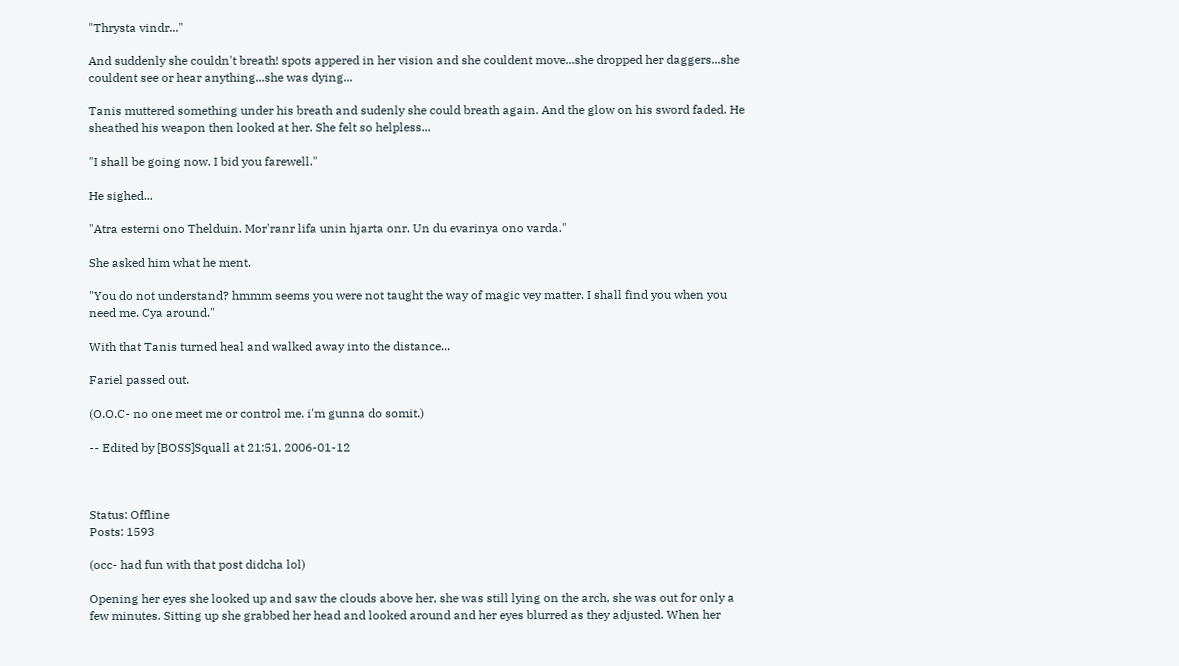"Thrysta vindr..."

And suddenly she couldn't breath! spots appered in her vision and she couldent move...she dropped her daggers...she couldent see or hear anything...she was dying...

Tanis muttered something under his breath and sudenly she could breath again. And the glow on his sword faded. He sheathed his weapon then looked at her. She felt so helpless...

"I shall be going now. I bid you farewell."

He sighed...

"Atra esterni ono Thelduin. Mor'ranr lifa unin hjarta onr. Un du evarinya ono varda."

She asked him what he ment.

"You do not understand? hmmm seems you were not taught the way of magic vey matter. I shall find you when you need me. Cya around."

With that Tanis turned heal and walked away into the distance...

Fariel passed out.

(O.O.C- no one meet me or control me. i'm gunna do somit.)

-- Edited by [BOSS]Squall at 21:51, 2006-01-12



Status: Offline
Posts: 1593

(occ- had fun with that post didcha lol)

Opening her eyes she looked up and saw the clouds above her, she was still lying on the arch, she was out for only a few minutes. Sitting up she grabbed her head and looked around and her eyes blurred as they adjusted. When her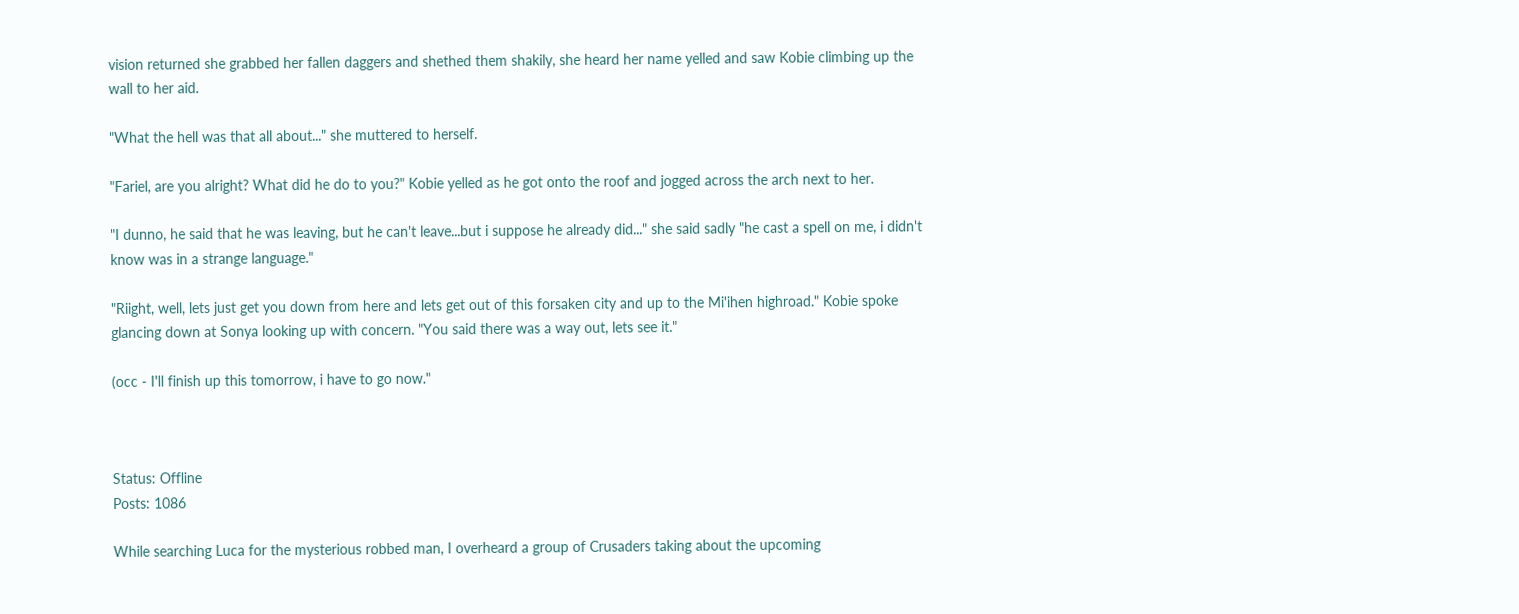vision returned she grabbed her fallen daggers and shethed them shakily, she heard her name yelled and saw Kobie climbing up the wall to her aid.

"What the hell was that all about..." she muttered to herself.

"Fariel, are you alright? What did he do to you?" Kobie yelled as he got onto the roof and jogged across the arch next to her.

"I dunno, he said that he was leaving, but he can't leave...but i suppose he already did..." she said sadly "he cast a spell on me, i didn't know was in a strange language."

"Riight, well, lets just get you down from here and lets get out of this forsaken city and up to the Mi'ihen highroad." Kobie spoke glancing down at Sonya looking up with concern. "You said there was a way out, lets see it."

(occ - I'll finish up this tomorrow, i have to go now."



Status: Offline
Posts: 1086

While searching Luca for the mysterious robbed man, I overheard a group of Crusaders taking about the upcoming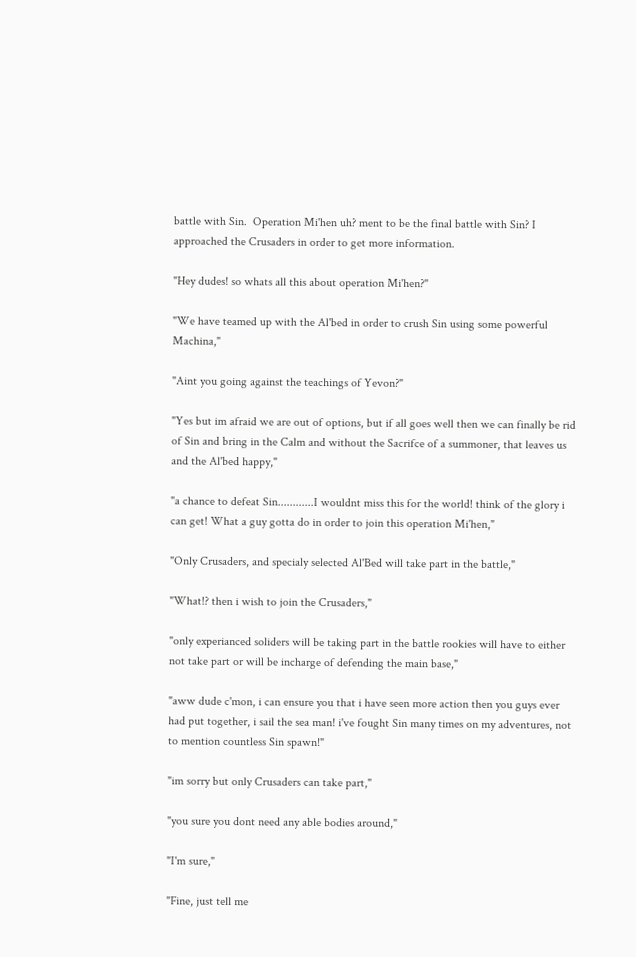battle with Sin.  Operation Mi'hen uh? ment to be the final battle with Sin? I approached the Crusaders in order to get more information.

"Hey dudes! so whats all this about operation Mi'hen?"

"We have teamed up with the Al'bed in order to crush Sin using some powerful Machina,"

"Aint you going against the teachings of Yevon?"

"Yes but im afraid we are out of options, but if all goes well then we can finally be rid of Sin and bring in the Calm and without the Sacrifce of a summoner, that leaves us and the Al'bed happy,"

"a chance to defeat Sin............I wouldnt miss this for the world! think of the glory i can get! What a guy gotta do in order to join this operation Mi'hen,"

"Only Crusaders, and specialy selected Al'Bed will take part in the battle,"

"What!? then i wish to join the Crusaders,"

"only experianced soliders will be taking part in the battle rookies will have to either not take part or will be incharge of defending the main base,"

"aww dude c'mon, i can ensure you that i have seen more action then you guys ever had put together, i sail the sea man! i've fought Sin many times on my adventures, not to mention countless Sin spawn!"

"im sorry but only Crusaders can take part,"

"you sure you dont need any able bodies around,"

"I'm sure,"

"Fine, just tell me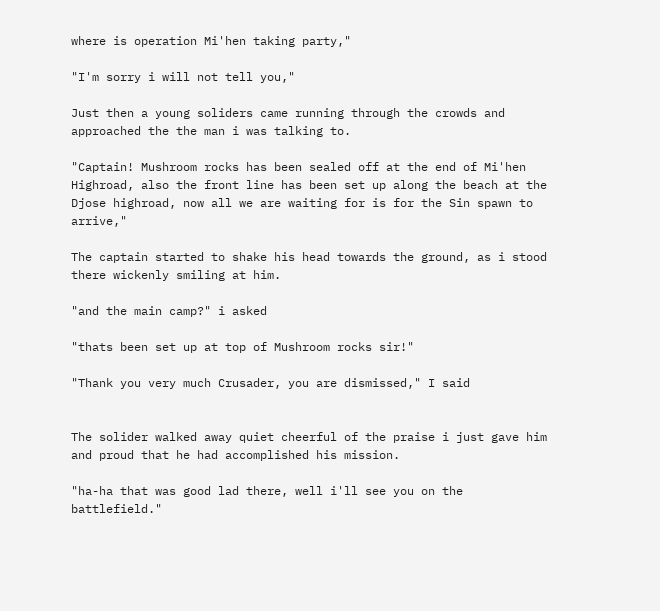where is operation Mi'hen taking party,"

"I'm sorry i will not tell you,"

Just then a young soliders came running through the crowds and approached the the man i was talking to.

"Captain! Mushroom rocks has been sealed off at the end of Mi'hen Highroad, also the front line has been set up along the beach at the Djose highroad, now all we are waiting for is for the Sin spawn to arrive,"

The captain started to shake his head towards the ground, as i stood there wickenly smiling at him.

"and the main camp?" i asked

"thats been set up at top of Mushroom rocks sir!"

"Thank you very much Crusader, you are dismissed," I said


The solider walked away quiet cheerful of the praise i just gave him and proud that he had accomplished his mission.

"ha-ha that was good lad there, well i'll see you on the battlefield."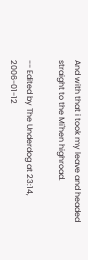And with that i took my leave and headed straight to the Mi'hen highroad.

-- Edited by The Underdog at 23:14, 2006-01-12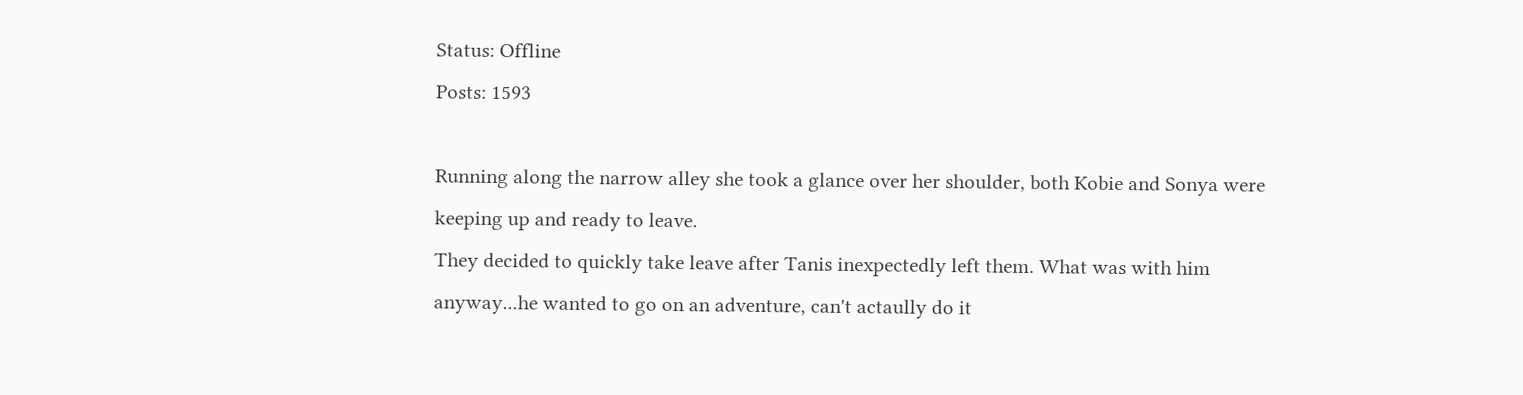Status: Offline
Posts: 1593

Running along the narrow alley she took a glance over her shoulder, both Kobie and Sonya were keeping up and ready to leave.
They decided to quickly take leave after Tanis inexpectedly left them. What was with him anyway...he wanted to go on an adventure, can't actaully do it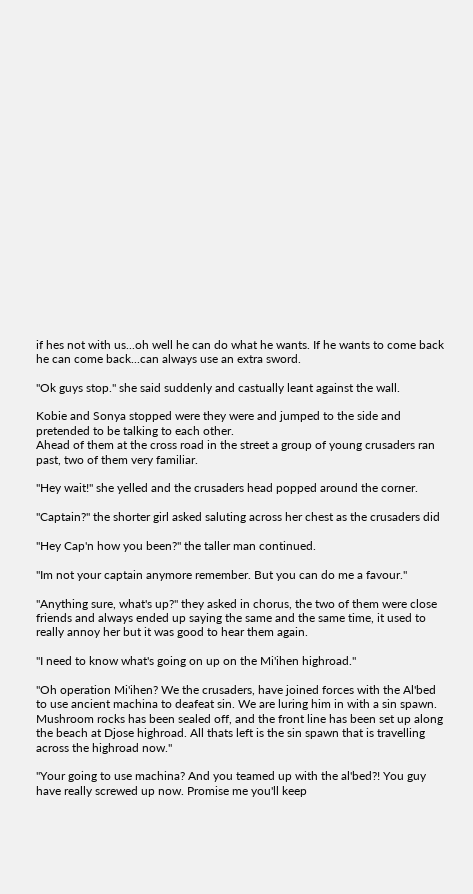if hes not with us...oh well he can do what he wants. If he wants to come back he can come back...can always use an extra sword.

"Ok guys stop." she said suddenly and castually leant against the wall.

Kobie and Sonya stopped were they were and jumped to the side and pretended to be talking to each other.
Ahead of them at the cross road in the street a group of young crusaders ran past, two of them very familiar.

"Hey wait!" she yelled and the crusaders head popped around the corner.

"Captain?" the shorter girl asked saluting across her chest as the crusaders did

"Hey Cap'n how you been?" the taller man continued.

"Im not your captain anymore remember. But you can do me a favour."

"Anything sure, what's up?" they asked in chorus, the two of them were close friends and always ended up saying the same and the same time, it used to really annoy her but it was good to hear them again.

"I need to know what's going on up on the Mi'ihen highroad."

"Oh operation Mi'ihen? We the crusaders, have joined forces with the Al'bed to use ancient machina to deafeat sin. We are luring him in with a sin spawn. Mushroom rocks has been sealed off, and the front line has been set up along the beach at Djose highroad. All thats left is the sin spawn that is travelling across the highroad now."

"Your going to use machina? And you teamed up with the al'bed?! You guy have really screwed up now. Promise me you'll keep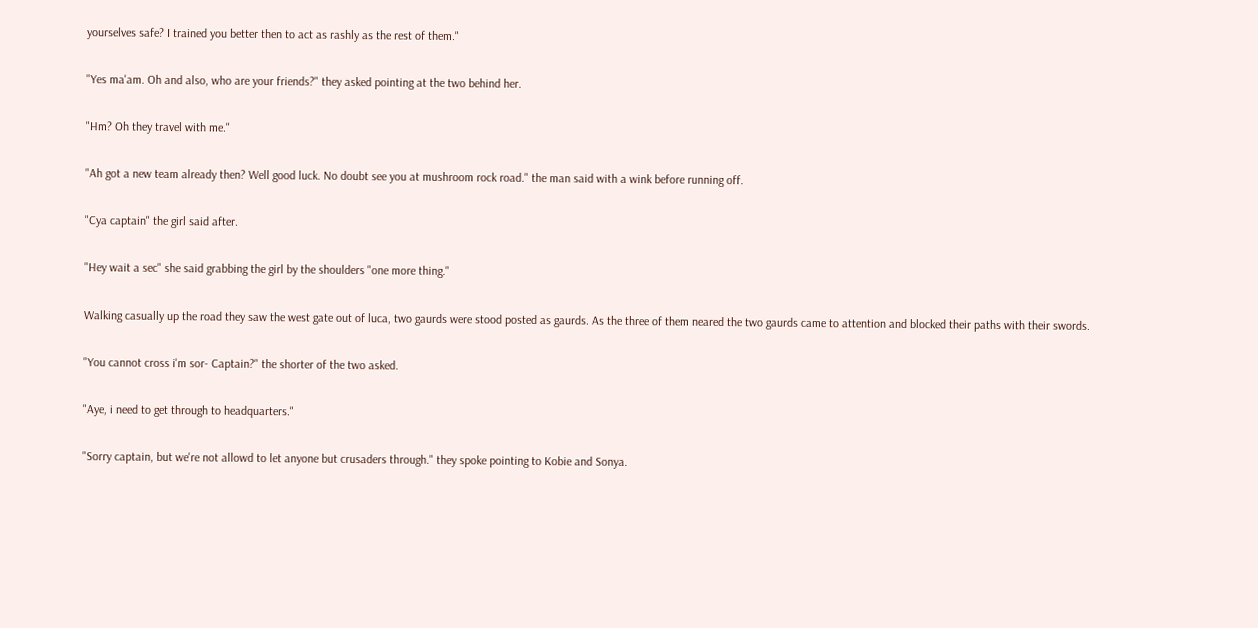yourselves safe? I trained you better then to act as rashly as the rest of them."

"Yes ma'am. Oh and also, who are your friends?" they asked pointing at the two behind her.

"Hm? Oh they travel with me."

"Ah got a new team already then? Well good luck. No doubt see you at mushroom rock road." the man said with a wink before running off.

"Cya captain" the girl said after.

"Hey wait a sec" she said grabbing the girl by the shoulders "one more thing."

Walking casually up the road they saw the west gate out of luca, two gaurds were stood posted as gaurds. As the three of them neared the two gaurds came to attention and blocked their paths with their swords.

"You cannot cross i'm sor- Captain?" the shorter of the two asked.

"Aye, i need to get through to headquarters."

"Sorry captain, but we're not allowd to let anyone but crusaders through." they spoke pointing to Kobie and Sonya.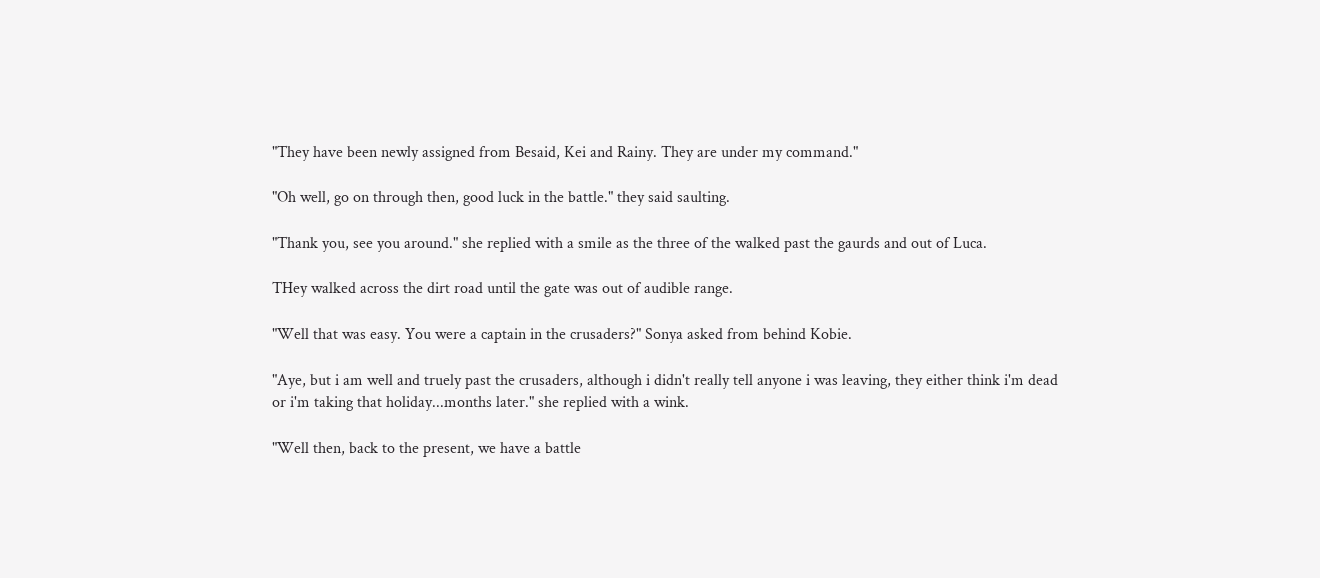"They have been newly assigned from Besaid, Kei and Rainy. They are under my command."

"Oh well, go on through then, good luck in the battle." they said saulting.

"Thank you, see you around." she replied with a smile as the three of the walked past the gaurds and out of Luca.

THey walked across the dirt road until the gate was out of audible range.

"Well that was easy. You were a captain in the crusaders?" Sonya asked from behind Kobie.

"Aye, but i am well and truely past the crusaders, although i didn't really tell anyone i was leaving, they either think i'm dead or i'm taking that holiday...months later." she replied with a wink.

"Well then, back to the present, we have a battle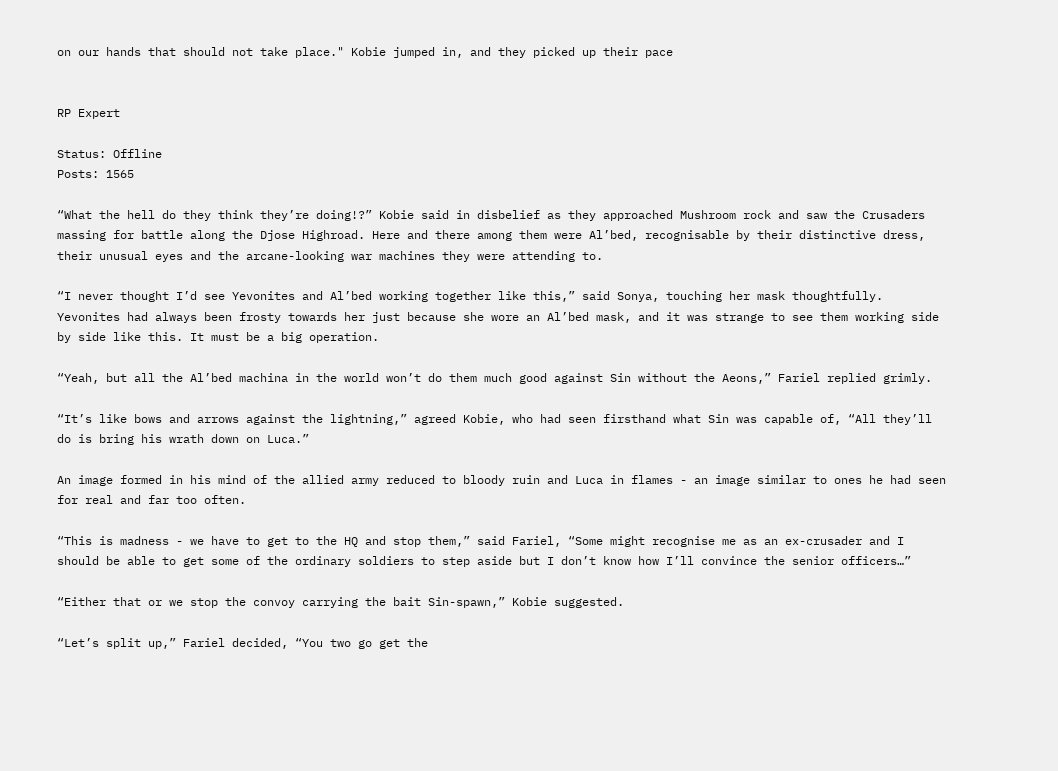on our hands that should not take place." Kobie jumped in, and they picked up their pace


RP Expert

Status: Offline
Posts: 1565

“What the hell do they think they’re doing!?” Kobie said in disbelief as they approached Mushroom rock and saw the Crusaders massing for battle along the Djose Highroad. Here and there among them were Al’bed, recognisable by their distinctive dress, their unusual eyes and the arcane-looking war machines they were attending to.

“I never thought I’d see Yevonites and Al’bed working together like this,” said Sonya, touching her mask thoughtfully. Yevonites had always been frosty towards her just because she wore an Al’bed mask, and it was strange to see them working side by side like this. It must be a big operation.

“Yeah, but all the Al’bed machina in the world won’t do them much good against Sin without the Aeons,” Fariel replied grimly.

“It’s like bows and arrows against the lightning,” agreed Kobie, who had seen firsthand what Sin was capable of, “All they’ll do is bring his wrath down on Luca.”

An image formed in his mind of the allied army reduced to bloody ruin and Luca in flames - an image similar to ones he had seen for real and far too often.

“This is madness - we have to get to the HQ and stop them,” said Fariel, “Some might recognise me as an ex-crusader and I should be able to get some of the ordinary soldiers to step aside but I don’t know how I’ll convince the senior officers…”

“Either that or we stop the convoy carrying the bait Sin-spawn,” Kobie suggested.

“Let’s split up,” Fariel decided, “You two go get the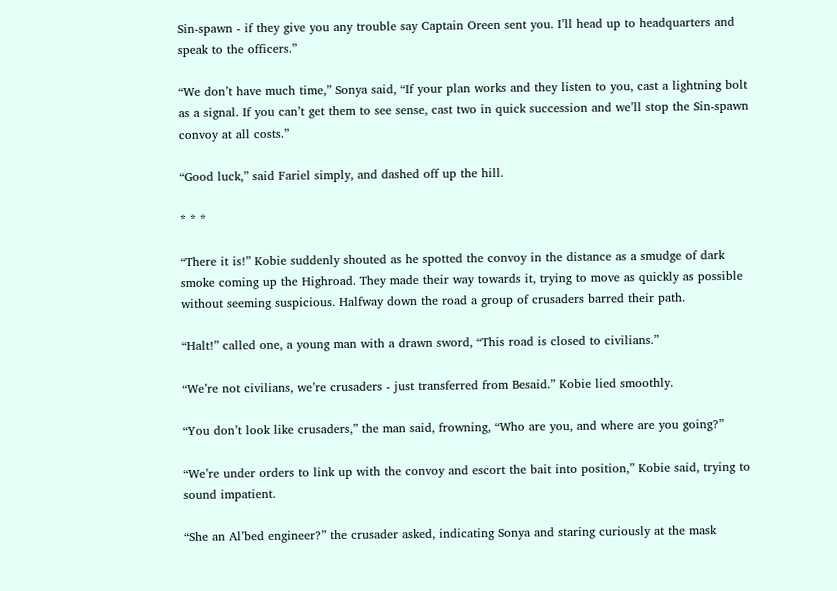Sin-spawn - if they give you any trouble say Captain Oreen sent you. I’ll head up to headquarters and speak to the officers.”

“We don’t have much time,” Sonya said, “If your plan works and they listen to you, cast a lightning bolt as a signal. If you can’t get them to see sense, cast two in quick succession and we’ll stop the Sin-spawn convoy at all costs.”

“Good luck,” said Fariel simply, and dashed off up the hill.

* * *

“There it is!” Kobie suddenly shouted as he spotted the convoy in the distance as a smudge of dark smoke coming up the Highroad. They made their way towards it, trying to move as quickly as possible without seeming suspicious. Halfway down the road a group of crusaders barred their path.

“Halt!” called one, a young man with a drawn sword, “This road is closed to civilians.”

“We’re not civilians, we’re crusaders - just transferred from Besaid.” Kobie lied smoothly.

“You don’t look like crusaders,” the man said, frowning, “Who are you, and where are you going?”

“We’re under orders to link up with the convoy and escort the bait into position,” Kobie said, trying to sound impatient.

“She an Al’bed engineer?” the crusader asked, indicating Sonya and staring curiously at the mask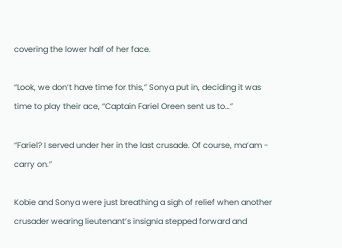covering the lower half of her face.

“Look, we don’t have time for this,” Sonya put in, deciding it was time to play their ace, “Captain Fariel Oreen sent us to…”

“Fariel? I served under her in the last crusade. Of course, ma’am - carry on.”

Kobie and Sonya were just breathing a sigh of relief when another crusader wearing lieutenant’s insignia stepped forward and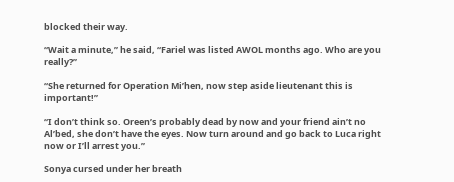blocked their way.

“Wait a minute,” he said, “Fariel was listed AWOL months ago. Who are you really?”

“She returned for Operation Mi’hen, now step aside lieutenant this is important!”

“I don’t think so. Oreen’s probably dead by now and your friend ain’t no Al’bed, she don’t have the eyes. Now turn around and go back to Luca right now or I’ll arrest you.”

Sonya cursed under her breath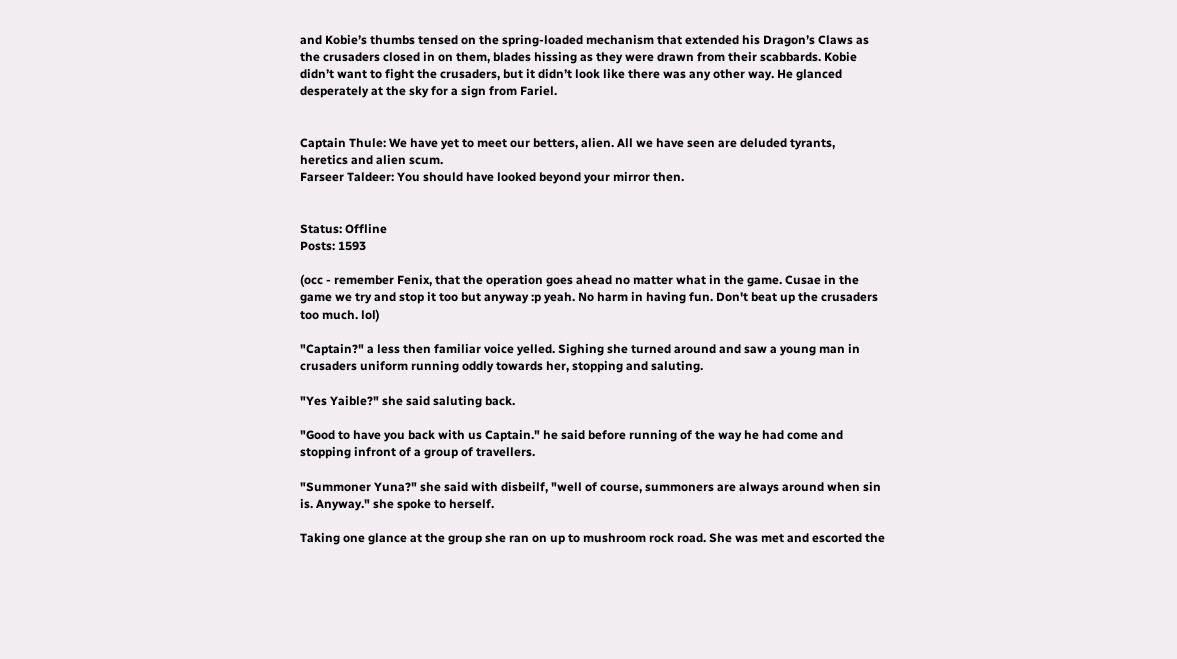and Kobie’s thumbs tensed on the spring-loaded mechanism that extended his Dragon’s Claws as the crusaders closed in on them, blades hissing as they were drawn from their scabbards. Kobie didn’t want to fight the crusaders, but it didn’t look like there was any other way. He glanced desperately at the sky for a sign from Fariel.


Captain Thule: We have yet to meet our betters, alien. All we have seen are deluded tyrants, heretics and alien scum.
Farseer Taldeer: You should have looked beyond your mirror then.


Status: Offline
Posts: 1593

(occ - remember Fenix, that the operation goes ahead no matter what in the game. Cusae in the game we try and stop it too but anyway :p yeah. No harm in having fun. Don't beat up the crusaders too much. lol)

"Captain?" a less then familiar voice yelled. Sighing she turned around and saw a young man in crusaders uniform running oddly towards her, stopping and saluting.

"Yes Yaible?" she said saluting back.

"Good to have you back with us Captain." he said before running of the way he had come and stopping infront of a group of travellers.

"Summoner Yuna?" she said with disbeilf, "well of course, summoners are always around when sin is. Anyway." she spoke to herself.

Taking one glance at the group she ran on up to mushroom rock road. She was met and escorted the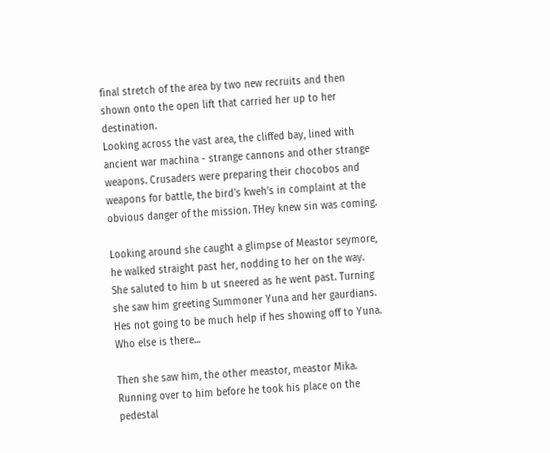final stretch of the area by two new recruits and then shown onto the open lift that carried her up to her destination.
Looking across the vast area, the cliffed bay, lined with ancient war machina - strange cannons and other strange weapons. Crusaders were preparing their chocobos and weapons for battle, the bird's kweh's in complaint at the obvious danger of the mission. THey knew sin was coming.

Looking around she caught a glimpse of Meastor seymore, he walked straight past her, nodding to her on the way. She saluted to him b ut sneered as he went past. Turning she saw him greeting Summoner Yuna and her gaurdians. Hes not going to be much help if hes showing off to Yuna. Who else is there...

Then she saw him, the other meastor, meastor Mika. Running over to him before he took his place on the pedestal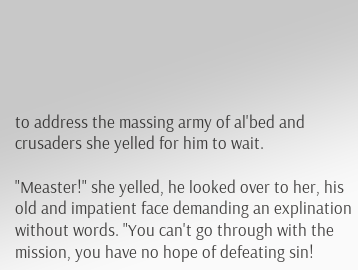to address the massing army of al'bed and crusaders she yelled for him to wait.

"Measter!" she yelled, he looked over to her, his old and impatient face demanding an explination without words. "You can't go through with the mission, you have no hope of defeating sin!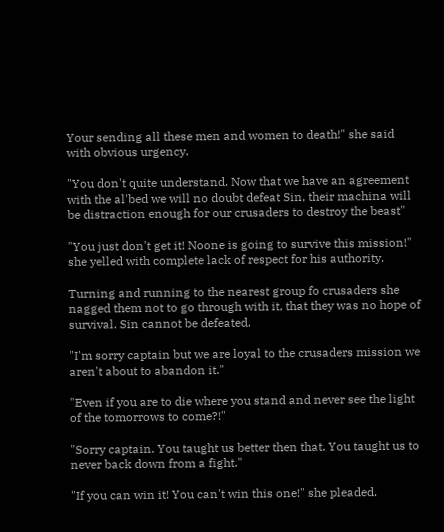Your sending all these men and women to death!" she said with obvious urgency.

"You don't quite understand. Now that we have an agreement with the al'bed we will no doubt defeat Sin, their machina will be distraction enough for our crusaders to destroy the beast"

"You just don't get it! Noone is going to survive this mission!" she yelled with complete lack of respect for his authority.

Turning and running to the nearest group fo crusaders she nagged them not to go through with it, that they was no hope of survival. Sin cannot be defeated.

"I'm sorry captain but we are loyal to the crusaders mission we aren't about to abandon it."

"Even if you are to die where you stand and never see the light of the tomorrows to come?!"

"Sorry captain. You taught us better then that. You taught us to never back down from a fight."

"If you can win it! You can't win this one!" she pleaded.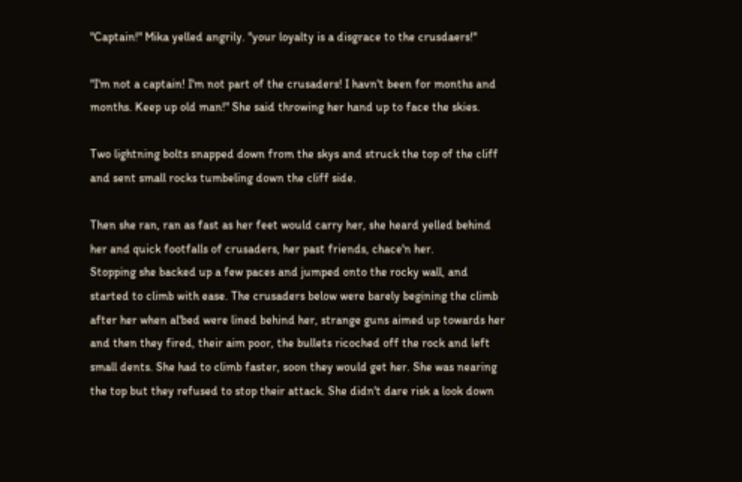"Captain!" Mika yelled angrily. "your loyalty is a disgrace to the crusdaers!"

"I'm not a captain! I'm not part of the crusaders! I havn't been for months and months. Keep up old man!" She said throwing her hand up to face the skies.

Two lightning bolts snapped down from the skys and struck the top of the cliff and sent small rocks tumbeling down the cliff side.

Then she ran, ran as fast as her feet would carry her, she heard yelled behind her and quick footfalls of crusaders, her past friends, chace'n her.
Stopping she backed up a few paces and jumped onto the rocky wall, and started to climb with ease. The crusaders below were barely begining the climb after her when al'bed were lined behind her, strange guns aimed up towards her and then they fired, their aim poor, the bullets ricoched off the rock and left small dents. She had to climb faster, soon they would get her. She was nearing the top but they refused to stop their attack. She didn't dare risk a look down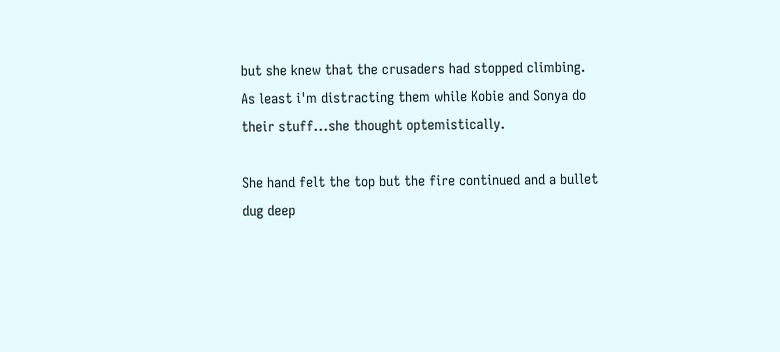but she knew that the crusaders had stopped climbing.
As least i'm distracting them while Kobie and Sonya do their stuff...she thought optemistically.

She hand felt the top but the fire continued and a bullet dug deep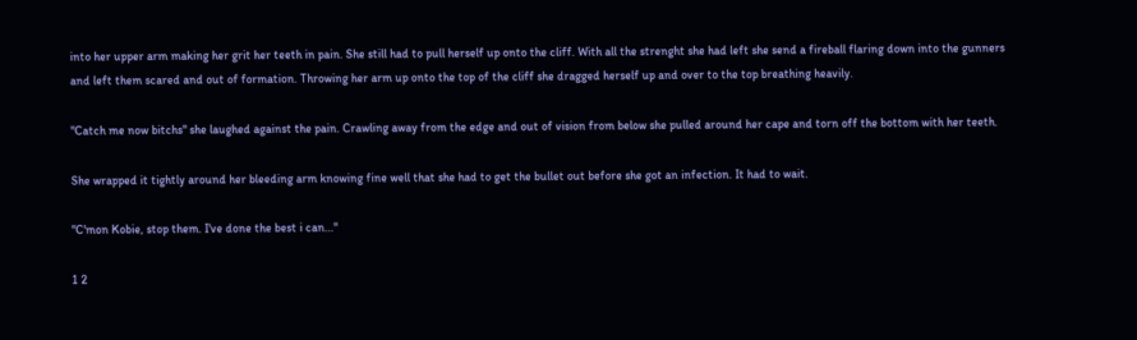into her upper arm making her grit her teeth in pain. She still had to pull herself up onto the cliff. With all the strenght she had left she send a fireball flaring down into the gunners and left them scared and out of formation. Throwing her arm up onto the top of the cliff she dragged herself up and over to the top breathing heavily.

"Catch me now bitchs" she laughed against the pain. Crawling away from the edge and out of vision from below she pulled around her cape and torn off the bottom with her teeth.

She wrapped it tightly around her bleeding arm knowing fine well that she had to get the bullet out before she got an infection. It had to wait.

"C'mon Kobie, stop them. I've done the best i can..."

1 2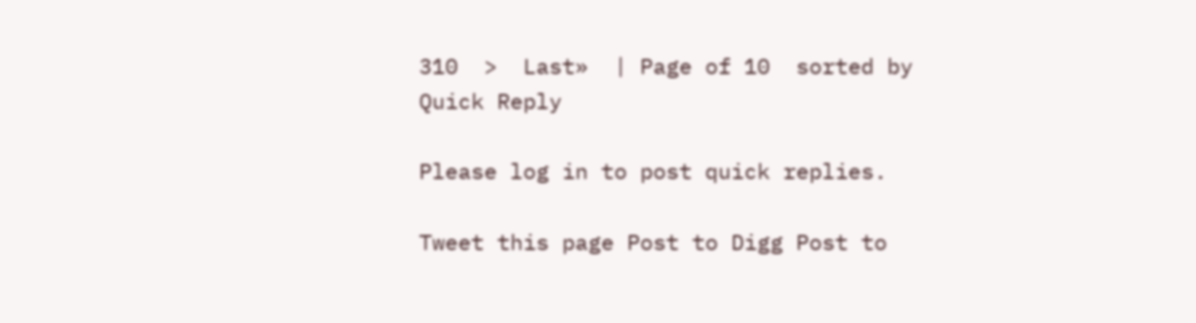310  >  Last»  | Page of 10  sorted by
Quick Reply

Please log in to post quick replies.

Tweet this page Post to Digg Post to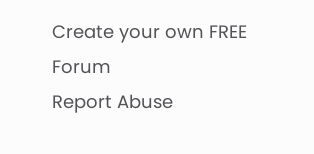Create your own FREE Forum
Report Abuse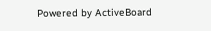Powered by ActiveBoard